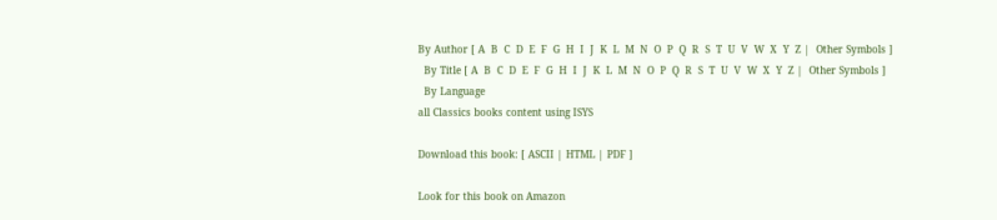By Author [ A  B  C  D  E  F  G  H  I  J  K  L  M  N  O  P  Q  R  S  T  U  V  W  X  Y  Z |  Other Symbols ]
  By Title [ A  B  C  D  E  F  G  H  I  J  K  L  M  N  O  P  Q  R  S  T  U  V  W  X  Y  Z |  Other Symbols ]
  By Language
all Classics books content using ISYS

Download this book: [ ASCII | HTML | PDF ]

Look for this book on Amazon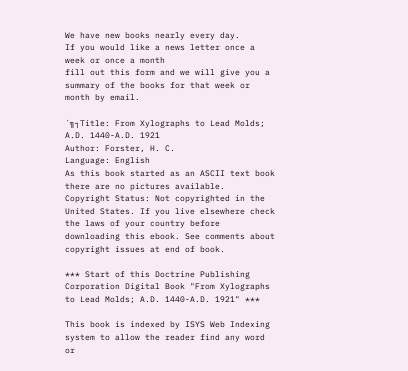We have new books nearly every day.
If you would like a news letter once a week or once a month
fill out this form and we will give you a summary of the books for that week or month by email.

´╗┐Title: From Xylographs to Lead Molds; A.D. 1440-A.D. 1921
Author: Forster, H. C.
Language: English
As this book started as an ASCII text book there are no pictures available.
Copyright Status: Not copyrighted in the United States. If you live elsewhere check the laws of your country before downloading this ebook. See comments about copyright issues at end of book.

*** Start of this Doctrine Publishing Corporation Digital Book "From Xylographs to Lead Molds; A.D. 1440-A.D. 1921" ***

This book is indexed by ISYS Web Indexing system to allow the reader find any word or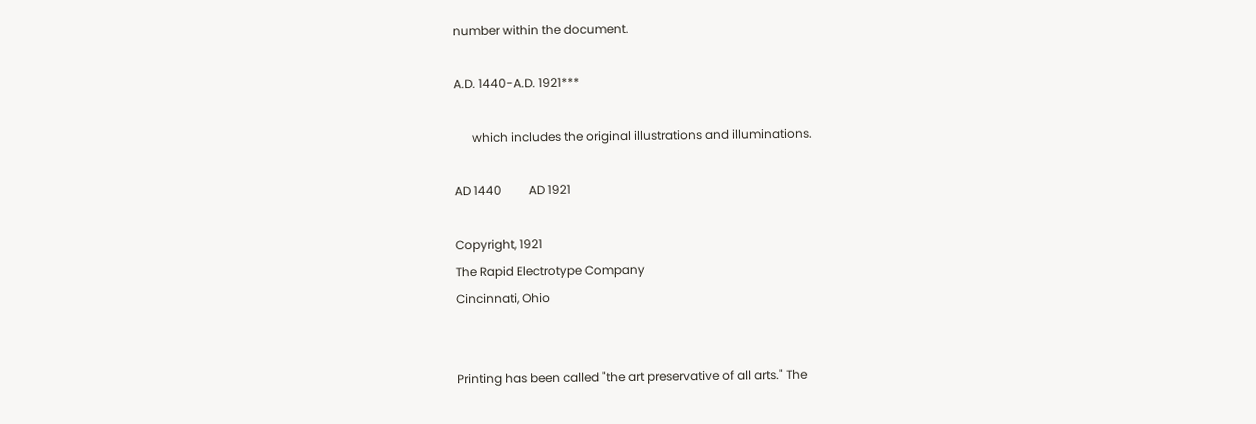number within the document.

A.D. 1440-A.D. 1921***

      which includes the original illustrations and illuminations.

AD 1440         AD 1921

Copyright, 1921
The Rapid Electrotype Company
Cincinnati, Ohio


Printing has been called "the art preservative of all arts." The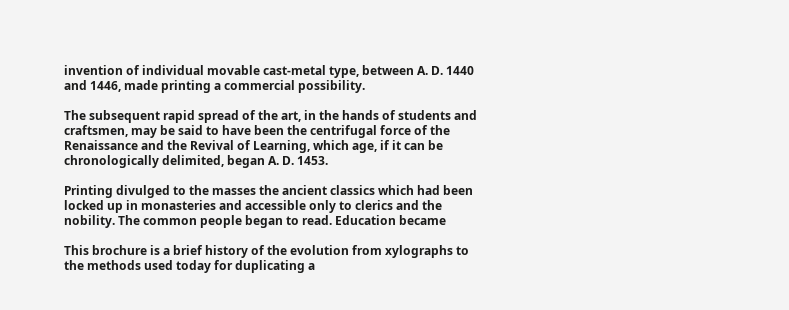invention of individual movable cast-metal type, between A. D. 1440
and 1446, made printing a commercial possibility.

The subsequent rapid spread of the art, in the hands of students and
craftsmen, may be said to have been the centrifugal force of the
Renaissance and the Revival of Learning, which age, if it can be
chronologically delimited, began A. D. 1453.

Printing divulged to the masses the ancient classics which had been
locked up in monasteries and accessible only to clerics and the
nobility. The common people began to read. Education became

This brochure is a brief history of the evolution from xylographs to
the methods used today for duplicating a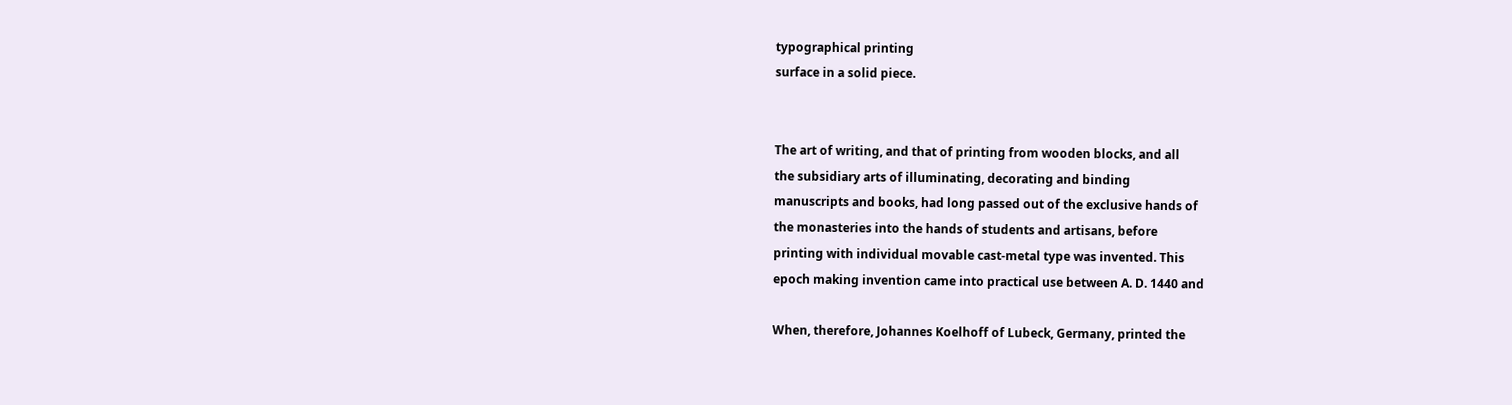typographical printing
surface in a solid piece.


The art of writing, and that of printing from wooden blocks, and all
the subsidiary arts of illuminating, decorating and binding
manuscripts and books, had long passed out of the exclusive hands of
the monasteries into the hands of students and artisans, before
printing with individual movable cast-metal type was invented. This
epoch making invention came into practical use between A. D. 1440 and

When, therefore, Johannes Koelhoff of Lubeck, Germany, printed the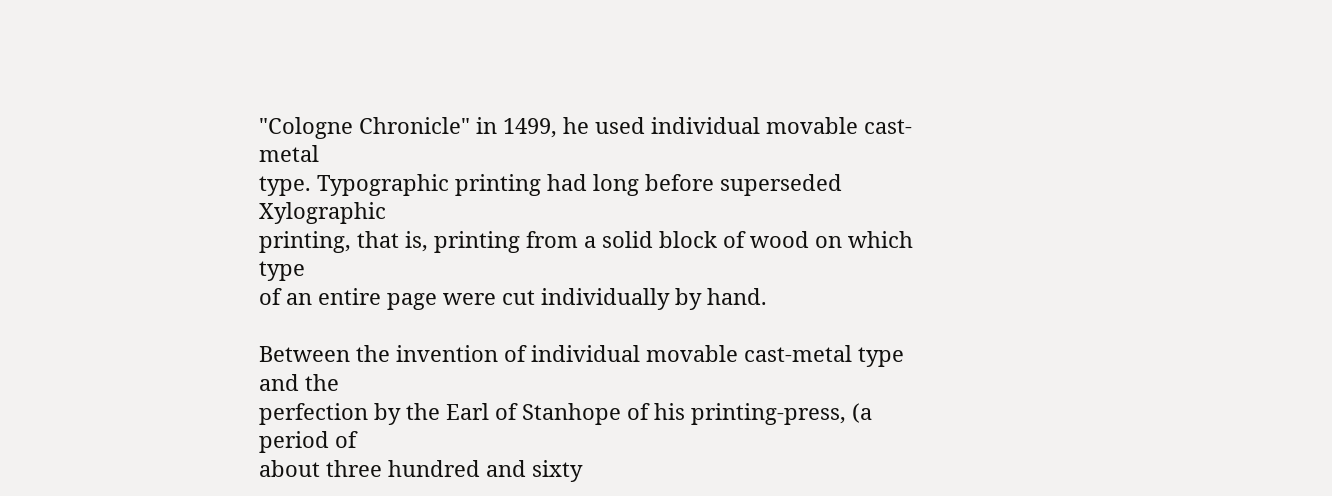"Cologne Chronicle" in 1499, he used individual movable cast-metal
type. Typographic printing had long before superseded Xylographic
printing, that is, printing from a solid block of wood on which type
of an entire page were cut individually by hand.

Between the invention of individual movable cast-metal type and the
perfection by the Earl of Stanhope of his printing-press, (a period of
about three hundred and sixty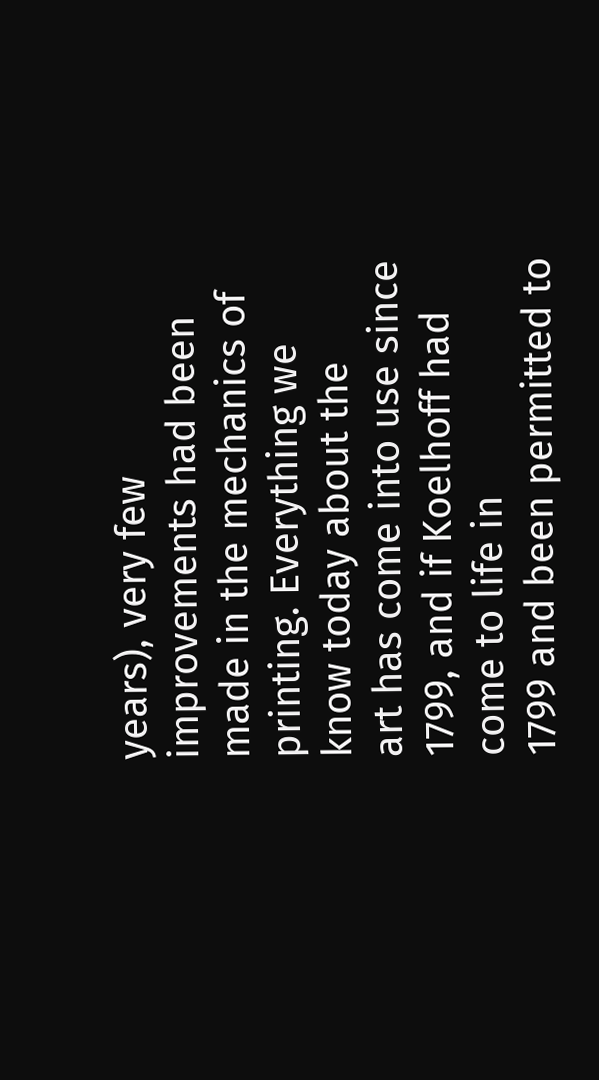years), very few improvements had been
made in the mechanics of printing. Everything we know today about the
art has come into use since 1799, and if Koelhoff had come to life in
1799 and been permitted to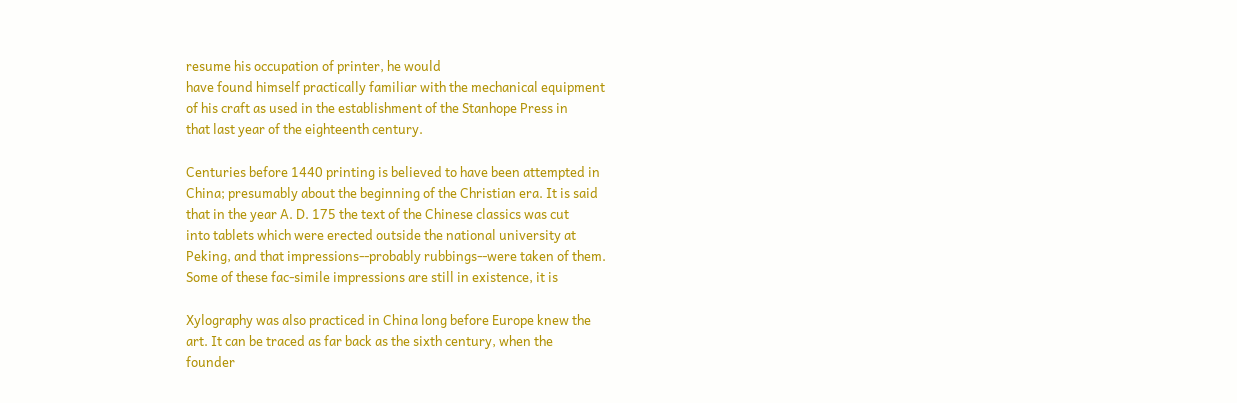resume his occupation of printer, he would
have found himself practically familiar with the mechanical equipment
of his craft as used in the establishment of the Stanhope Press in
that last year of the eighteenth century.

Centuries before 1440 printing is believed to have been attempted in
China; presumably about the beginning of the Christian era. It is said
that in the year A. D. 175 the text of the Chinese classics was cut
into tablets which were erected outside the national university at
Peking, and that impressions--probably rubbings--were taken of them.
Some of these fac-simile impressions are still in existence, it is

Xylography was also practiced in China long before Europe knew the
art. It can be traced as far back as the sixth century, when the
founder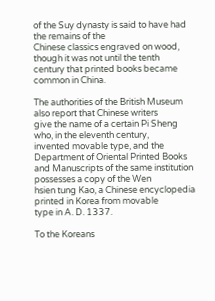of the Suy dynasty is said to have had the remains of the
Chinese classics engraved on wood, though it was not until the tenth
century that printed books became common in China.

The authorities of the British Museum also report that Chinese writers
give the name of a certain Pi Sheng who, in the eleventh century,
invented movable type, and the Department of Oriental Printed Books
and Manuscripts of the same institution possesses a copy of the Wen
hsien tung Kao, a Chinese encyclopedia printed in Korea from movable
type in A. D. 1337.

To the Koreans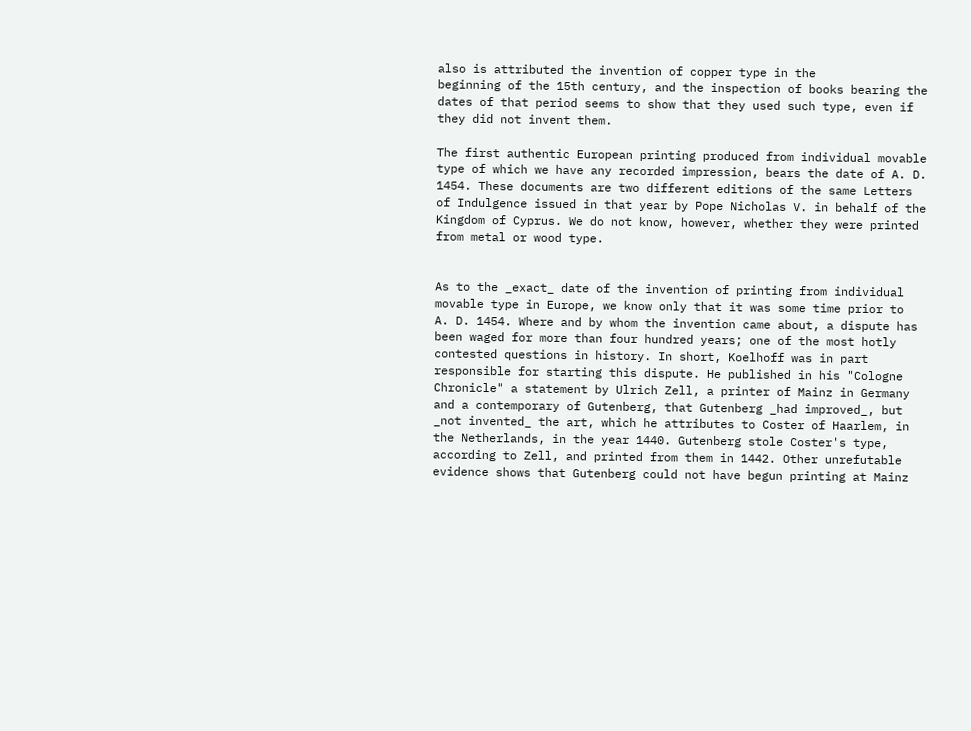also is attributed the invention of copper type in the
beginning of the 15th century, and the inspection of books bearing the
dates of that period seems to show that they used such type, even if
they did not invent them.

The first authentic European printing produced from individual movable
type of which we have any recorded impression, bears the date of A. D.
1454. These documents are two different editions of the same Letters
of Indulgence issued in that year by Pope Nicholas V. in behalf of the
Kingdom of Cyprus. We do not know, however, whether they were printed
from metal or wood type.


As to the _exact_ date of the invention of printing from individual
movable type in Europe, we know only that it was some time prior to
A. D. 1454. Where and by whom the invention came about, a dispute has
been waged for more than four hundred years; one of the most hotly
contested questions in history. In short, Koelhoff was in part
responsible for starting this dispute. He published in his "Cologne
Chronicle" a statement by Ulrich Zell, a printer of Mainz in Germany
and a contemporary of Gutenberg, that Gutenberg _had improved_, but
_not invented_ the art, which he attributes to Coster of Haarlem, in
the Netherlands, in the year 1440. Gutenberg stole Coster's type,
according to Zell, and printed from them in 1442. Other unrefutable
evidence shows that Gutenberg could not have begun printing at Mainz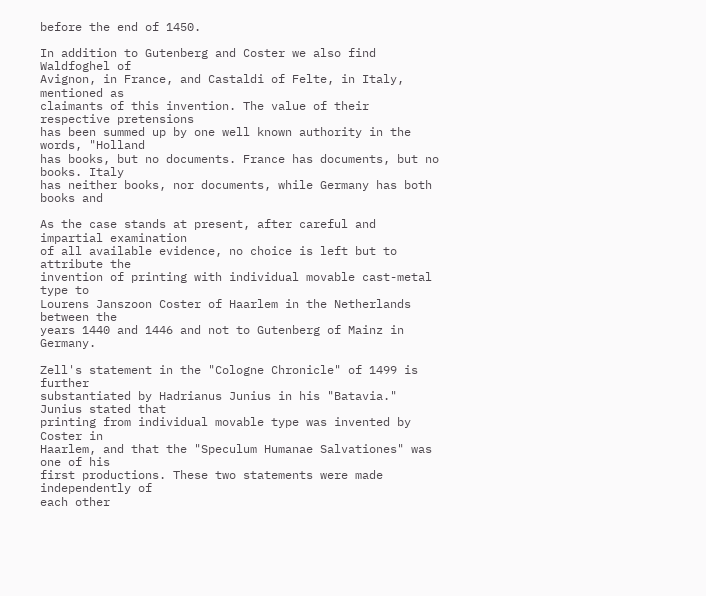before the end of 1450.

In addition to Gutenberg and Coster we also find Waldfoghel of
Avignon, in France, and Castaldi of Felte, in Italy, mentioned as
claimants of this invention. The value of their respective pretensions
has been summed up by one well known authority in the words, "Holland
has books, but no documents. France has documents, but no books. Italy
has neither books, nor documents, while Germany has both books and

As the case stands at present, after careful and impartial examination
of all available evidence, no choice is left but to attribute the
invention of printing with individual movable cast-metal type to
Lourens Janszoon Coster of Haarlem in the Netherlands between the
years 1440 and 1446 and not to Gutenberg of Mainz in Germany.

Zell's statement in the "Cologne Chronicle" of 1499 is further
substantiated by Hadrianus Junius in his "Batavia." Junius stated that
printing from individual movable type was invented by Coster in
Haarlem, and that the "Speculum Humanae Salvationes" was one of his
first productions. These two statements were made independently of
each other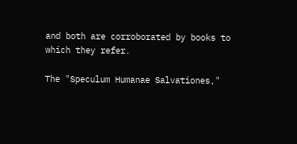and both are corroborated by books to which they refer.

The "Speculum Humanae Salvationes,"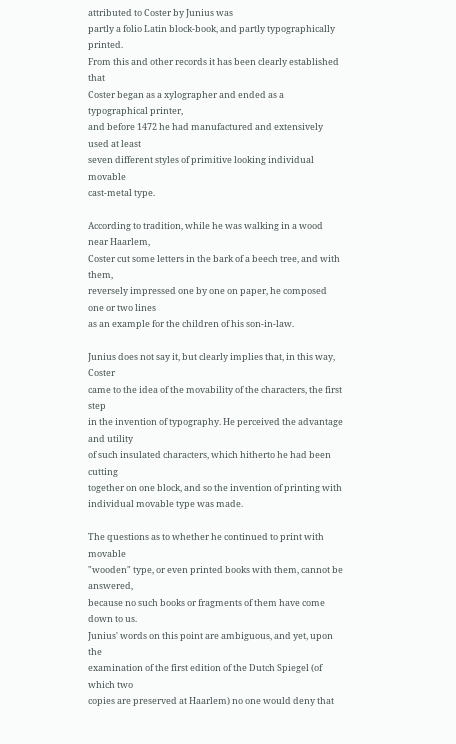attributed to Coster by Junius was
partly a folio Latin block-book, and partly typographically printed.
From this and other records it has been clearly established that
Coster began as a xylographer and ended as a typographical printer,
and before 1472 he had manufactured and extensively used at least
seven different styles of primitive looking individual movable
cast-metal type.

According to tradition, while he was walking in a wood near Haarlem,
Coster cut some letters in the bark of a beech tree, and with them,
reversely impressed one by one on paper, he composed one or two lines
as an example for the children of his son-in-law.

Junius does not say it, but clearly implies that, in this way, Coster
came to the idea of the movability of the characters, the first step
in the invention of typography. He perceived the advantage and utility
of such insulated characters, which hitherto he had been cutting
together on one block, and so the invention of printing with
individual movable type was made.

The questions as to whether he continued to print with movable
"wooden" type, or even printed books with them, cannot be answered,
because no such books or fragments of them have come down to us.
Junius' words on this point are ambiguous, and yet, upon the
examination of the first edition of the Dutch Spiegel (of which two
copies are preserved at Haarlem) no one would deny that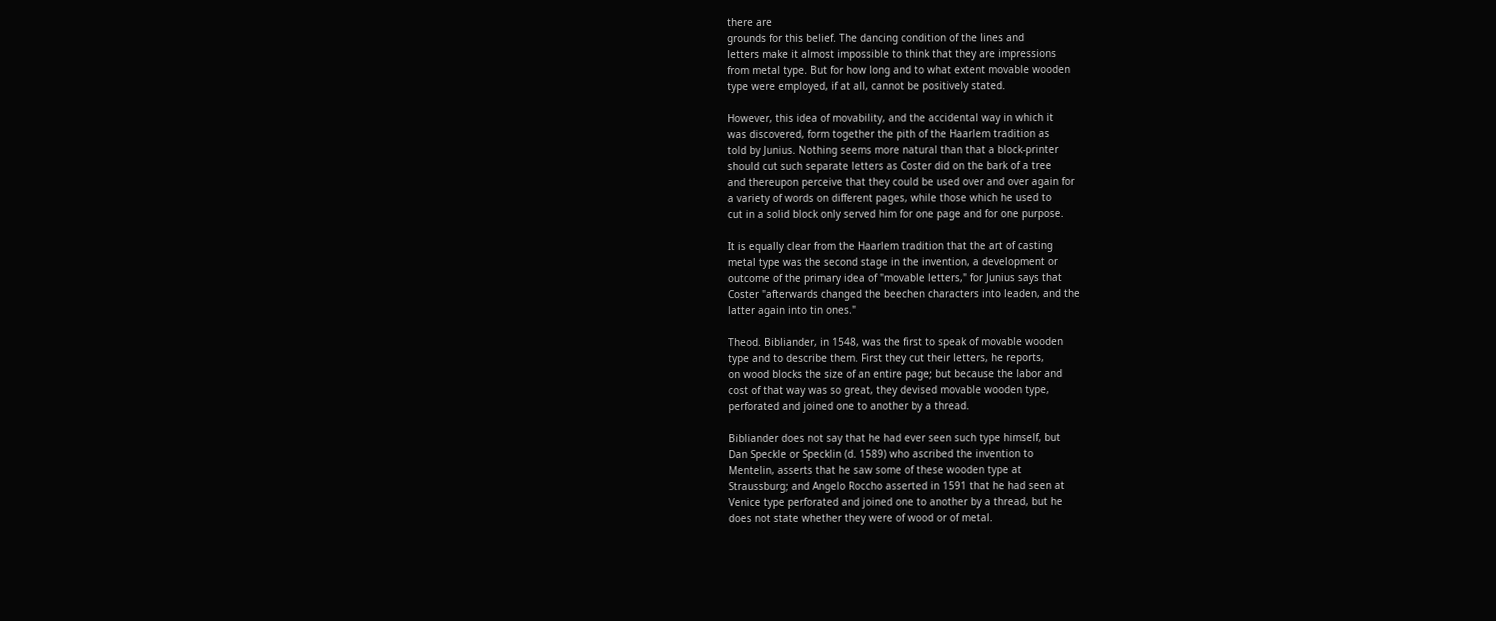there are
grounds for this belief. The dancing condition of the lines and
letters make it almost impossible to think that they are impressions
from metal type. But for how long and to what extent movable wooden
type were employed, if at all, cannot be positively stated.

However, this idea of movability, and the accidental way in which it
was discovered, form together the pith of the Haarlem tradition as
told by Junius. Nothing seems more natural than that a block-printer
should cut such separate letters as Coster did on the bark of a tree
and thereupon perceive that they could be used over and over again for
a variety of words on different pages, while those which he used to
cut in a solid block only served him for one page and for one purpose.

It is equally clear from the Haarlem tradition that the art of casting
metal type was the second stage in the invention, a development or
outcome of the primary idea of "movable letters," for Junius says that
Coster "afterwards changed the beechen characters into leaden, and the
latter again into tin ones."

Theod. Bibliander, in 1548, was the first to speak of movable wooden
type and to describe them. First they cut their letters, he reports,
on wood blocks the size of an entire page; but because the labor and
cost of that way was so great, they devised movable wooden type,
perforated and joined one to another by a thread.

Bibliander does not say that he had ever seen such type himself, but
Dan Speckle or Specklin (d. 1589) who ascribed the invention to
Mentelin, asserts that he saw some of these wooden type at
Straussburg; and Angelo Roccho asserted in 1591 that he had seen at
Venice type perforated and joined one to another by a thread, but he
does not state whether they were of wood or of metal.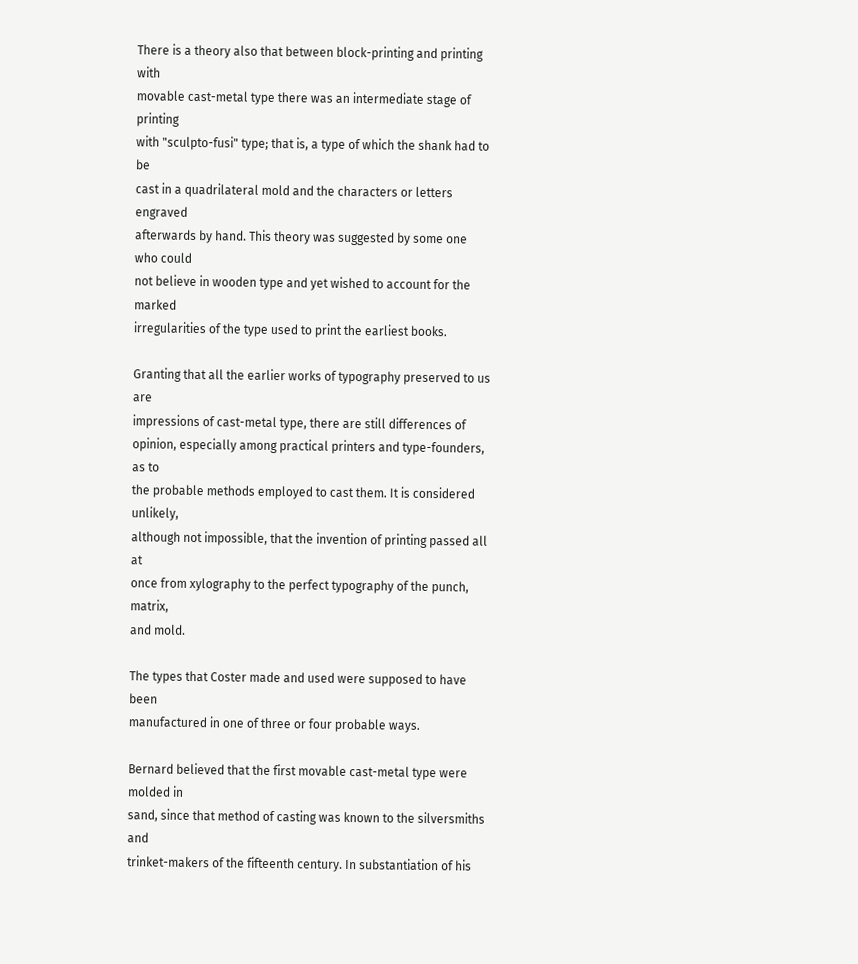There is a theory also that between block-printing and printing with
movable cast-metal type there was an intermediate stage of printing
with "sculpto-fusi" type; that is, a type of which the shank had to be
cast in a quadrilateral mold and the characters or letters engraved
afterwards by hand. This theory was suggested by some one who could
not believe in wooden type and yet wished to account for the marked
irregularities of the type used to print the earliest books.

Granting that all the earlier works of typography preserved to us are
impressions of cast-metal type, there are still differences of
opinion, especially among practical printers and type-founders, as to
the probable methods employed to cast them. It is considered unlikely,
although not impossible, that the invention of printing passed all at
once from xylography to the perfect typography of the punch, matrix,
and mold.

The types that Coster made and used were supposed to have been
manufactured in one of three or four probable ways.

Bernard believed that the first movable cast-metal type were molded in
sand, since that method of casting was known to the silversmiths and
trinket-makers of the fifteenth century. In substantiation of his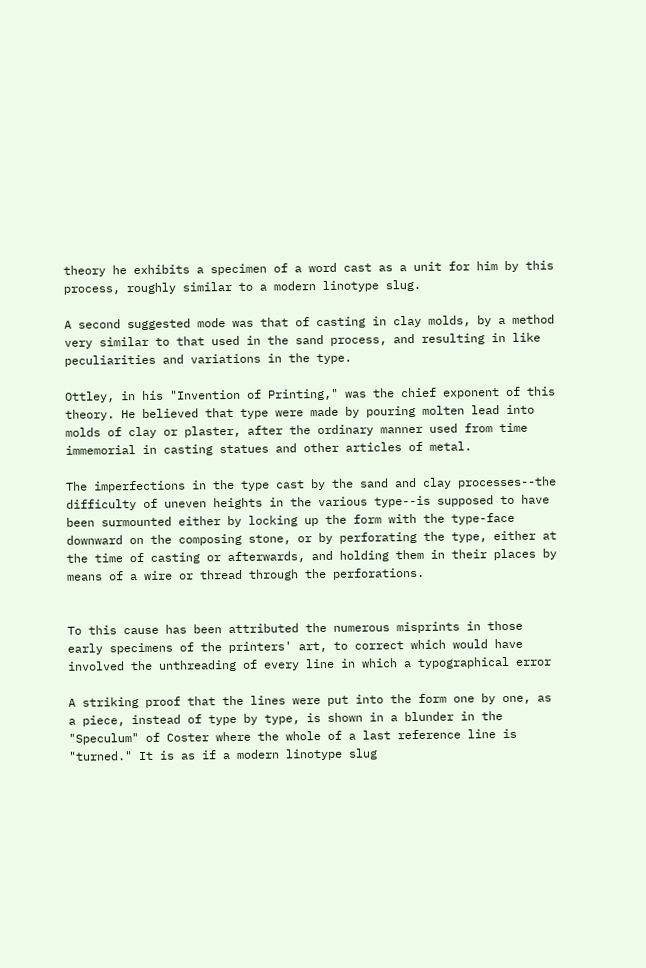theory he exhibits a specimen of a word cast as a unit for him by this
process, roughly similar to a modern linotype slug.

A second suggested mode was that of casting in clay molds, by a method
very similar to that used in the sand process, and resulting in like
peculiarities and variations in the type.

Ottley, in his "Invention of Printing," was the chief exponent of this
theory. He believed that type were made by pouring molten lead into
molds of clay or plaster, after the ordinary manner used from time
immemorial in casting statues and other articles of metal.

The imperfections in the type cast by the sand and clay processes--the
difficulty of uneven heights in the various type--is supposed to have
been surmounted either by locking up the form with the type-face
downward on the composing stone, or by perforating the type, either at
the time of casting or afterwards, and holding them in their places by
means of a wire or thread through the perforations.


To this cause has been attributed the numerous misprints in those
early specimens of the printers' art, to correct which would have
involved the unthreading of every line in which a typographical error

A striking proof that the lines were put into the form one by one, as
a piece, instead of type by type, is shown in a blunder in the
"Speculum" of Coster where the whole of a last reference line is
"turned." It is as if a modern linotype slug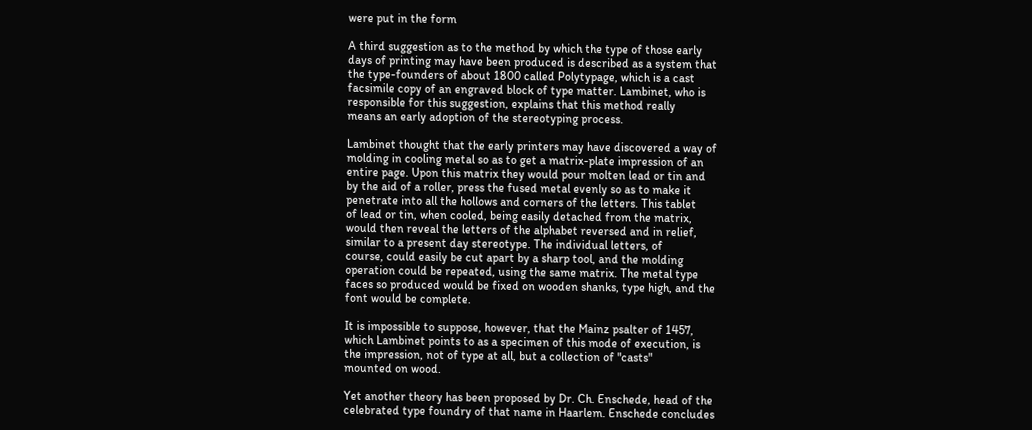were put in the form

A third suggestion as to the method by which the type of those early
days of printing may have been produced is described as a system that
the type-founders of about 1800 called Polytypage, which is a cast
facsimile copy of an engraved block of type matter. Lambinet, who is
responsible for this suggestion, explains that this method really
means an early adoption of the stereotyping process.

Lambinet thought that the early printers may have discovered a way of
molding in cooling metal so as to get a matrix-plate impression of an
entire page. Upon this matrix they would pour molten lead or tin and
by the aid of a roller, press the fused metal evenly so as to make it
penetrate into all the hollows and corners of the letters. This tablet
of lead or tin, when cooled, being easily detached from the matrix,
would then reveal the letters of the alphabet reversed and in relief,
similar to a present day stereotype. The individual letters, of
course, could easily be cut apart by a sharp tool, and the molding
operation could be repeated, using the same matrix. The metal type
faces so produced would be fixed on wooden shanks, type high, and the
font would be complete.

It is impossible to suppose, however, that the Mainz psalter of 1457,
which Lambinet points to as a specimen of this mode of execution, is
the impression, not of type at all, but a collection of "casts"
mounted on wood.

Yet another theory has been proposed by Dr. Ch. Enschede, head of the
celebrated type foundry of that name in Haarlem. Enschede concludes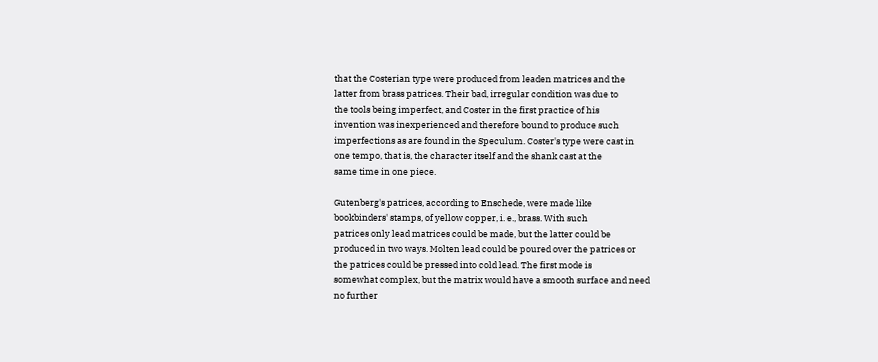that the Costerian type were produced from leaden matrices and the
latter from brass patrices. Their bad, irregular condition was due to
the tools being imperfect, and Coster in the first practice of his
invention was inexperienced and therefore bound to produce such
imperfections as are found in the Speculum. Coster's type were cast in
one tempo, that is, the character itself and the shank cast at the
same time in one piece.

Gutenberg's patrices, according to Enschede, were made like
bookbinders' stamps, of yellow copper, i. e., brass. With such
patrices only lead matrices could be made, but the latter could be
produced in two ways. Molten lead could be poured over the patrices or
the patrices could be pressed into cold lead. The first mode is
somewhat complex, but the matrix would have a smooth surface and need
no further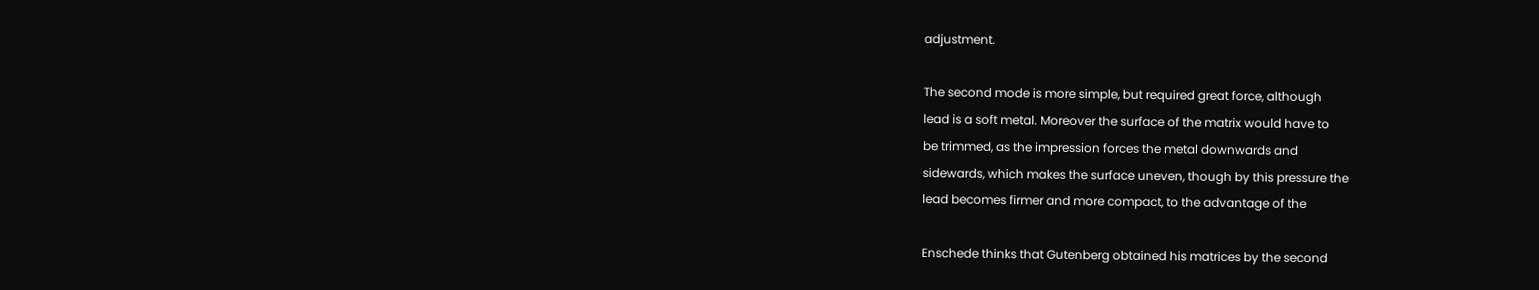adjustment.

The second mode is more simple, but required great force, although
lead is a soft metal. Moreover the surface of the matrix would have to
be trimmed, as the impression forces the metal downwards and
sidewards, which makes the surface uneven, though by this pressure the
lead becomes firmer and more compact, to the advantage of the

Enschede thinks that Gutenberg obtained his matrices by the second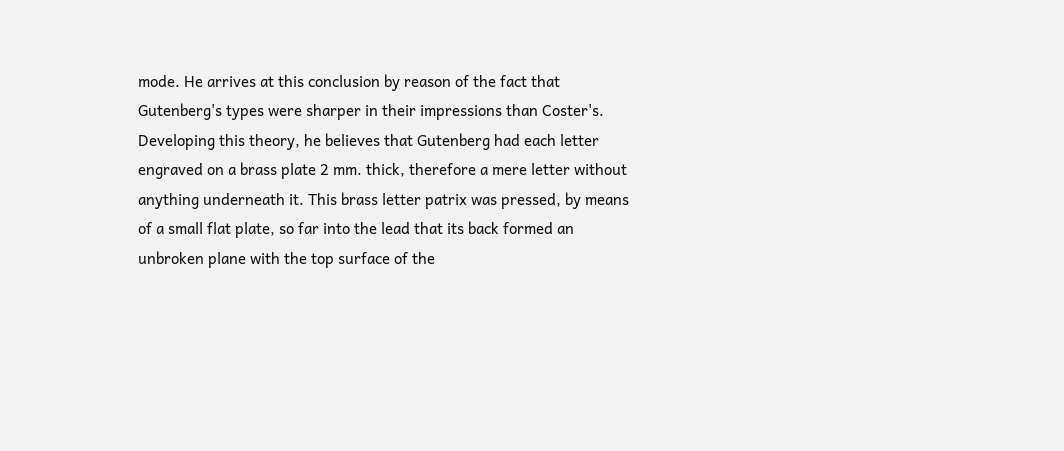mode. He arrives at this conclusion by reason of the fact that
Gutenberg's types were sharper in their impressions than Coster's.
Developing this theory, he believes that Gutenberg had each letter
engraved on a brass plate 2 mm. thick, therefore a mere letter without
anything underneath it. This brass letter patrix was pressed, by means
of a small flat plate, so far into the lead that its back formed an
unbroken plane with the top surface of the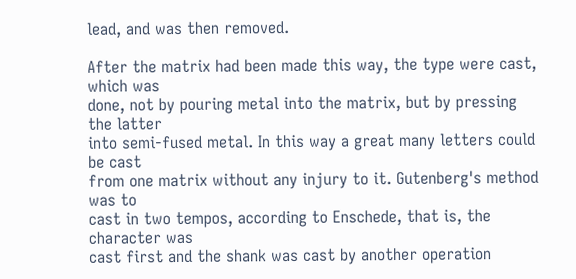lead, and was then removed.

After the matrix had been made this way, the type were cast, which was
done, not by pouring metal into the matrix, but by pressing the latter
into semi-fused metal. In this way a great many letters could be cast
from one matrix without any injury to it. Gutenberg's method was to
cast in two tempos, according to Enschede, that is, the character was
cast first and the shank was cast by another operation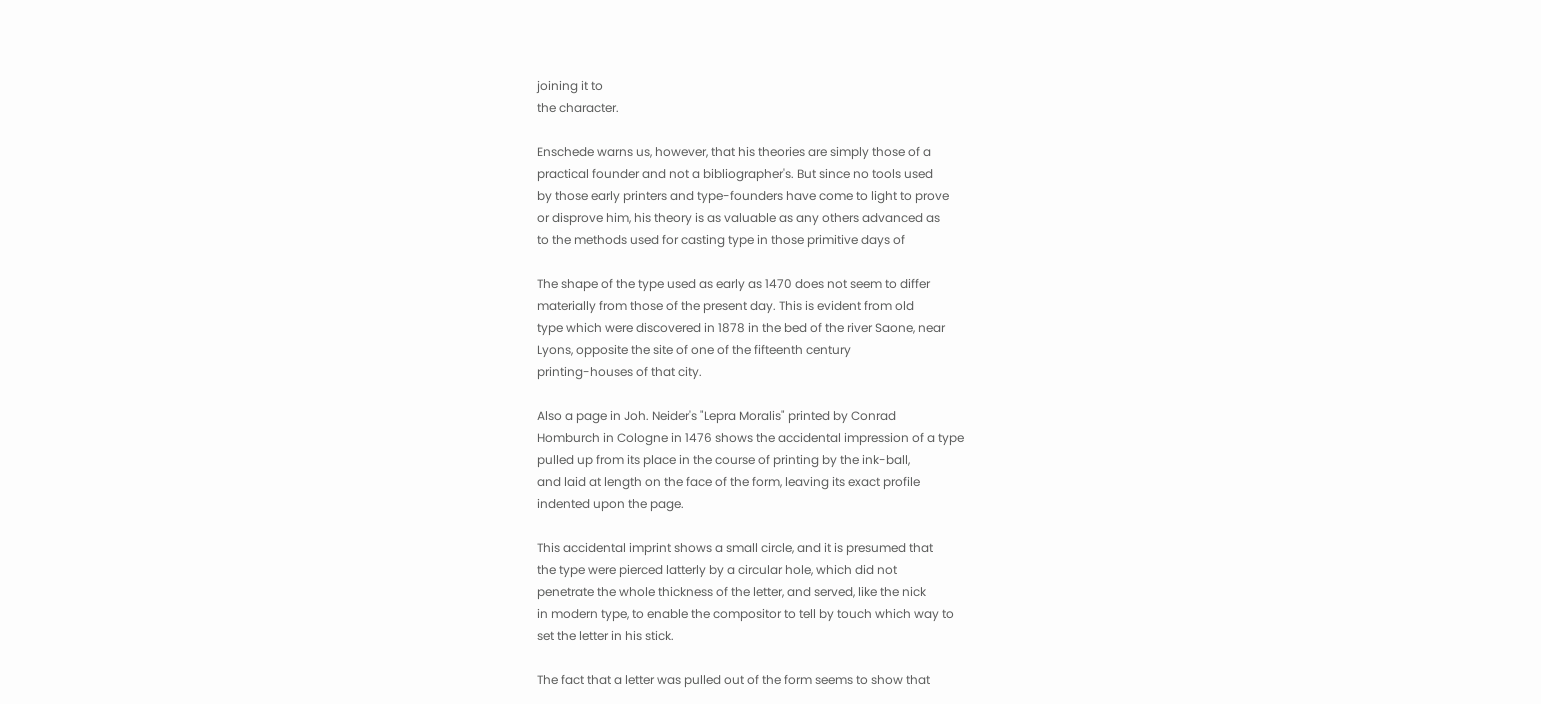joining it to
the character.

Enschede warns us, however, that his theories are simply those of a
practical founder and not a bibliographer's. But since no tools used
by those early printers and type-founders have come to light to prove
or disprove him, his theory is as valuable as any others advanced as
to the methods used for casting type in those primitive days of

The shape of the type used as early as 1470 does not seem to differ
materially from those of the present day. This is evident from old
type which were discovered in 1878 in the bed of the river Saone, near
Lyons, opposite the site of one of the fifteenth century
printing-houses of that city.

Also a page in Joh. Neider's "Lepra Moralis" printed by Conrad
Homburch in Cologne in 1476 shows the accidental impression of a type
pulled up from its place in the course of printing by the ink-ball,
and laid at length on the face of the form, leaving its exact profile
indented upon the page.

This accidental imprint shows a small circle, and it is presumed that
the type were pierced latterly by a circular hole, which did not
penetrate the whole thickness of the letter, and served, like the nick
in modern type, to enable the compositor to tell by touch which way to
set the letter in his stick.

The fact that a letter was pulled out of the form seems to show that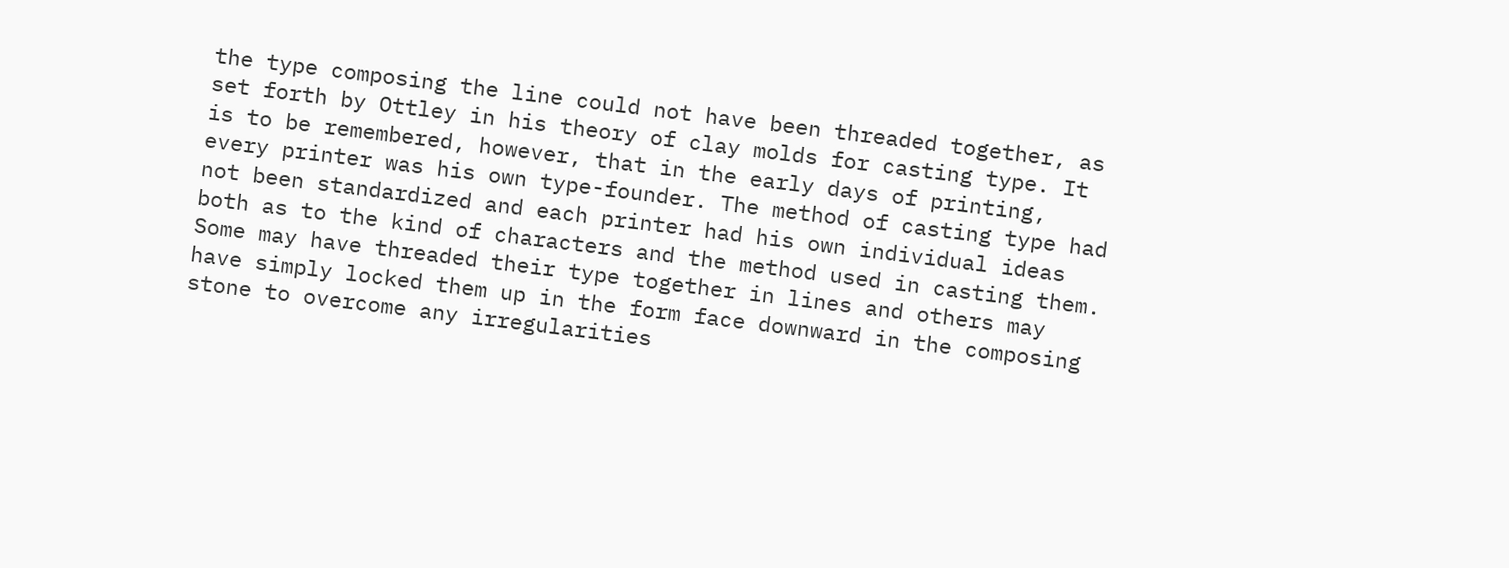the type composing the line could not have been threaded together, as
set forth by Ottley in his theory of clay molds for casting type. It
is to be remembered, however, that in the early days of printing,
every printer was his own type-founder. The method of casting type had
not been standardized and each printer had his own individual ideas
both as to the kind of characters and the method used in casting them.
Some may have threaded their type together in lines and others may
have simply locked them up in the form face downward in the composing
stone to overcome any irregularities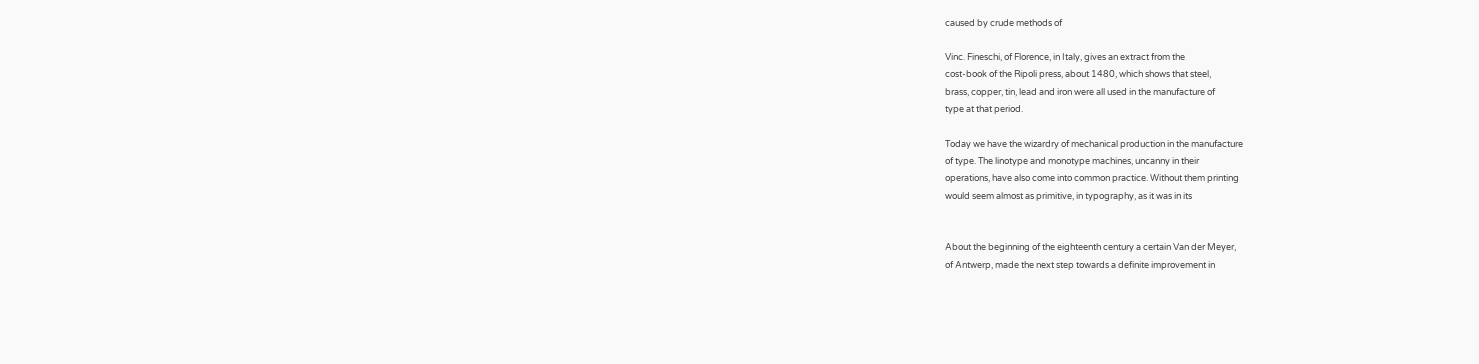caused by crude methods of

Vinc. Fineschi, of Florence, in Italy, gives an extract from the
cost-book of the Ripoli press, about 1480, which shows that steel,
brass, copper, tin, lead and iron were all used in the manufacture of
type at that period.

Today we have the wizardry of mechanical production in the manufacture
of type. The linotype and monotype machines, uncanny in their
operations, have also come into common practice. Without them printing
would seem almost as primitive, in typography, as it was in its


About the beginning of the eighteenth century a certain Van der Meyer,
of Antwerp, made the next step towards a definite improvement in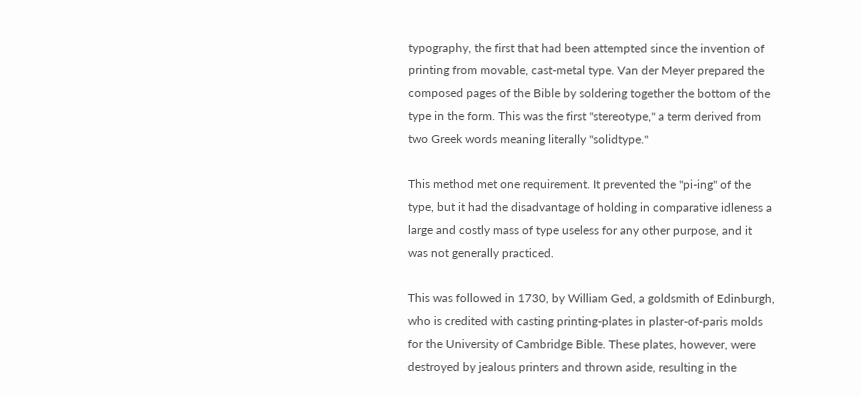typography, the first that had been attempted since the invention of
printing from movable, cast-metal type. Van der Meyer prepared the
composed pages of the Bible by soldering together the bottom of the
type in the form. This was the first "stereotype," a term derived from
two Greek words meaning literally "solidtype."

This method met one requirement. It prevented the "pi-ing" of the
type, but it had the disadvantage of holding in comparative idleness a
large and costly mass of type useless for any other purpose, and it
was not generally practiced.

This was followed in 1730, by William Ged, a goldsmith of Edinburgh,
who is credited with casting printing-plates in plaster-of-paris molds
for the University of Cambridge Bible. These plates, however, were
destroyed by jealous printers and thrown aside, resulting in the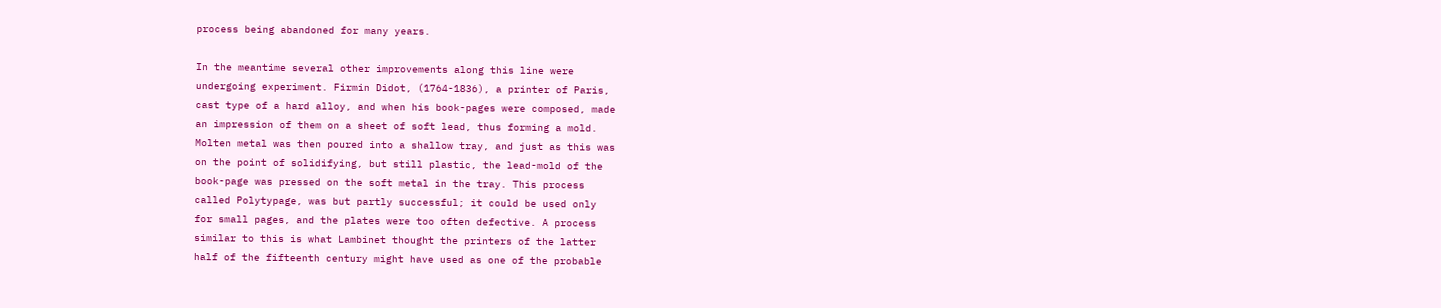process being abandoned for many years.

In the meantime several other improvements along this line were
undergoing experiment. Firmin Didot, (1764-1836), a printer of Paris,
cast type of a hard alloy, and when his book-pages were composed, made
an impression of them on a sheet of soft lead, thus forming a mold.
Molten metal was then poured into a shallow tray, and just as this was
on the point of solidifying, but still plastic, the lead-mold of the
book-page was pressed on the soft metal in the tray. This process
called Polytypage, was but partly successful; it could be used only
for small pages, and the plates were too often defective. A process
similar to this is what Lambinet thought the printers of the latter
half of the fifteenth century might have used as one of the probable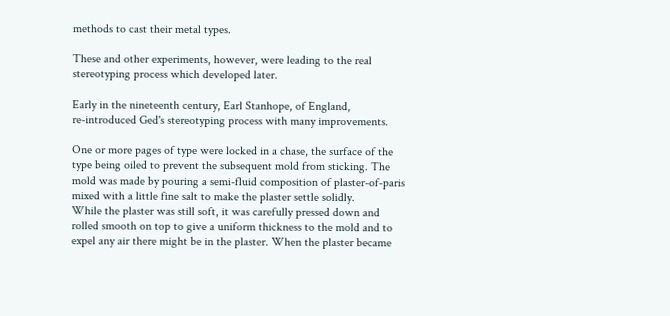methods to cast their metal types.

These and other experiments, however, were leading to the real
stereotyping process which developed later.

Early in the nineteenth century, Earl Stanhope, of England,
re-introduced Ged's stereotyping process with many improvements.

One or more pages of type were locked in a chase, the surface of the
type being oiled to prevent the subsequent mold from sticking. The
mold was made by pouring a semi-fluid composition of plaster-of-paris
mixed with a little fine salt to make the plaster settle solidly.
While the plaster was still soft, it was carefully pressed down and
rolled smooth on top to give a uniform thickness to the mold and to
expel any air there might be in the plaster. When the plaster became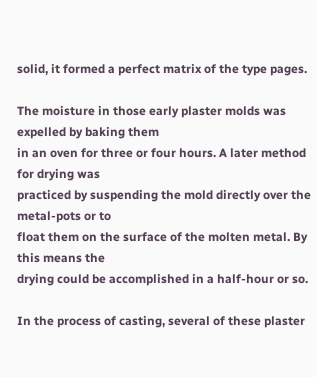solid, it formed a perfect matrix of the type pages.

The moisture in those early plaster molds was expelled by baking them
in an oven for three or four hours. A later method for drying was
practiced by suspending the mold directly over the metal-pots or to
float them on the surface of the molten metal. By this means the
drying could be accomplished in a half-hour or so.

In the process of casting, several of these plaster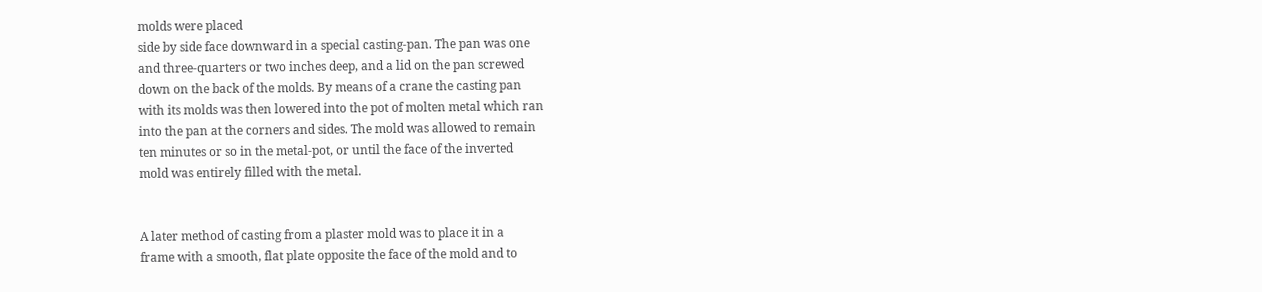molds were placed
side by side face downward in a special casting-pan. The pan was one
and three-quarters or two inches deep, and a lid on the pan screwed
down on the back of the molds. By means of a crane the casting pan
with its molds was then lowered into the pot of molten metal which ran
into the pan at the corners and sides. The mold was allowed to remain
ten minutes or so in the metal-pot, or until the face of the inverted
mold was entirely filled with the metal.


A later method of casting from a plaster mold was to place it in a
frame with a smooth, flat plate opposite the face of the mold and to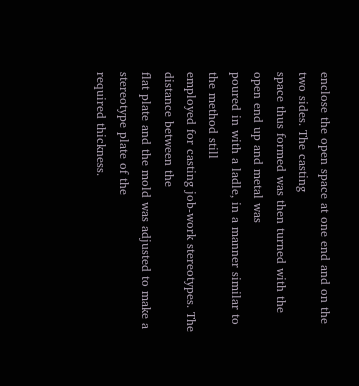enclose the open space at one end and on the two sides. The casting
space thus formed was then turned with the open end up and metal was
poured in with a ladle, in a manner similar to the method still
employed for casting job-work stereotypes. The distance between the
flat plate and the mold was adjusted to make a stereotype plate of the
required thickness.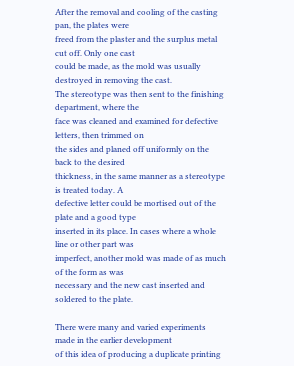After the removal and cooling of the casting pan, the plates were
freed from the plaster and the surplus metal cut off. Only one cast
could be made, as the mold was usually destroyed in removing the cast.
The stereotype was then sent to the finishing department, where the
face was cleaned and examined for defective letters, then trimmed on
the sides and planed off uniformly on the back to the desired
thickness, in the same manner as a stereotype is treated today. A
defective letter could be mortised out of the plate and a good type
inserted in its place. In cases where a whole line or other part was
imperfect, another mold was made of as much of the form as was
necessary and the new cast inserted and soldered to the plate.

There were many and varied experiments made in the earlier development
of this idea of producing a duplicate printing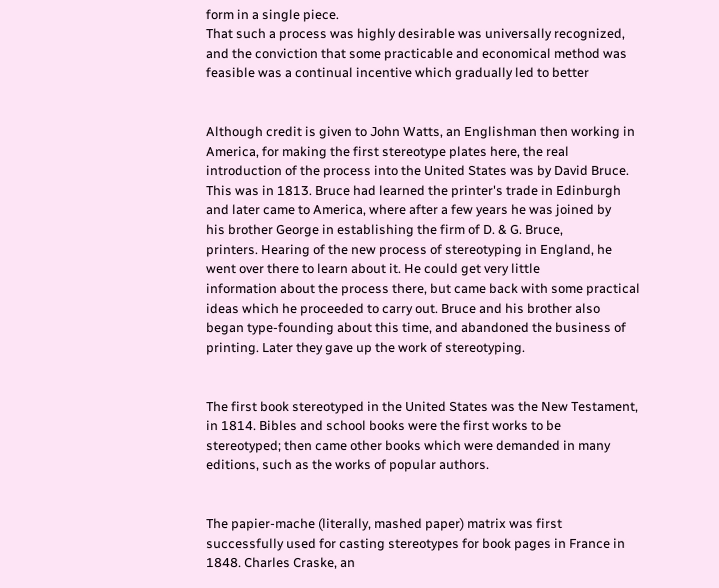form in a single piece.
That such a process was highly desirable was universally recognized,
and the conviction that some practicable and economical method was
feasible was a continual incentive which gradually led to better


Although credit is given to John Watts, an Englishman then working in
America, for making the first stereotype plates here, the real
introduction of the process into the United States was by David Bruce.
This was in 1813. Bruce had learned the printer's trade in Edinburgh
and later came to America, where after a few years he was joined by
his brother George in establishing the firm of D. & G. Bruce,
printers. Hearing of the new process of stereotyping in England, he
went over there to learn about it. He could get very little
information about the process there, but came back with some practical
ideas which he proceeded to carry out. Bruce and his brother also
began type-founding about this time, and abandoned the business of
printing. Later they gave up the work of stereotyping.


The first book stereotyped in the United States was the New Testament,
in 1814. Bibles and school books were the first works to be
stereotyped; then came other books which were demanded in many
editions, such as the works of popular authors.


The papier-mache (literally, mashed paper) matrix was first
successfully used for casting stereotypes for book pages in France in
1848. Charles Craske, an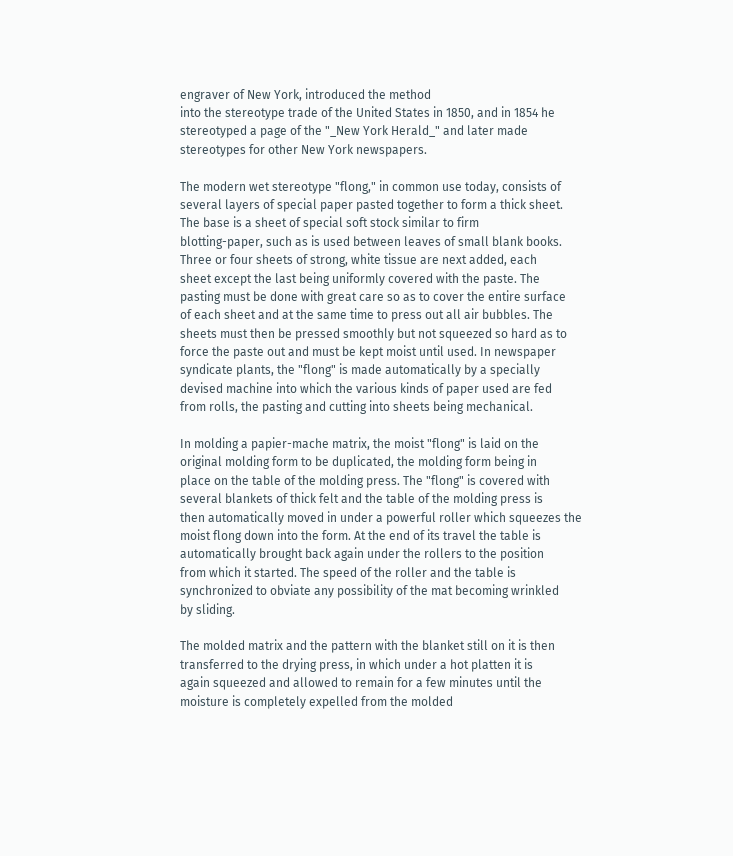engraver of New York, introduced the method
into the stereotype trade of the United States in 1850, and in 1854 he
stereotyped a page of the "_New York Herald_" and later made
stereotypes for other New York newspapers.

The modern wet stereotype "flong," in common use today, consists of
several layers of special paper pasted together to form a thick sheet.
The base is a sheet of special soft stock similar to firm
blotting-paper, such as is used between leaves of small blank books.
Three or four sheets of strong, white tissue are next added, each
sheet except the last being uniformly covered with the paste. The
pasting must be done with great care so as to cover the entire surface
of each sheet and at the same time to press out all air bubbles. The
sheets must then be pressed smoothly but not squeezed so hard as to
force the paste out and must be kept moist until used. In newspaper
syndicate plants, the "flong" is made automatically by a specially
devised machine into which the various kinds of paper used are fed
from rolls, the pasting and cutting into sheets being mechanical.

In molding a papier-mache matrix, the moist "flong" is laid on the
original molding form to be duplicated, the molding form being in
place on the table of the molding press. The "flong" is covered with
several blankets of thick felt and the table of the molding press is
then automatically moved in under a powerful roller which squeezes the
moist flong down into the form. At the end of its travel the table is
automatically brought back again under the rollers to the position
from which it started. The speed of the roller and the table is
synchronized to obviate any possibility of the mat becoming wrinkled
by sliding.

The molded matrix and the pattern with the blanket still on it is then
transferred to the drying press, in which under a hot platten it is
again squeezed and allowed to remain for a few minutes until the
moisture is completely expelled from the molded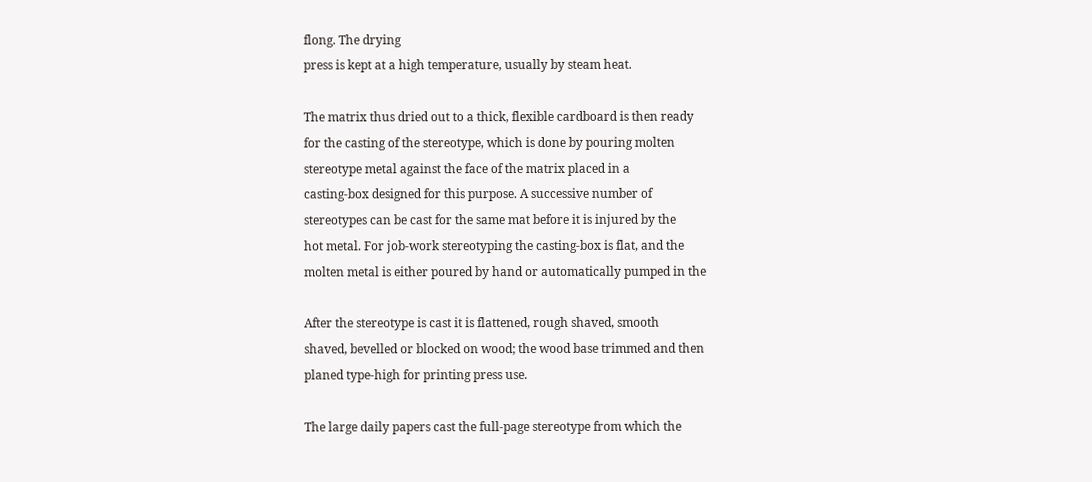flong. The drying
press is kept at a high temperature, usually by steam heat.

The matrix thus dried out to a thick, flexible cardboard is then ready
for the casting of the stereotype, which is done by pouring molten
stereotype metal against the face of the matrix placed in a
casting-box designed for this purpose. A successive number of
stereotypes can be cast for the same mat before it is injured by the
hot metal. For job-work stereotyping the casting-box is flat, and the
molten metal is either poured by hand or automatically pumped in the

After the stereotype is cast it is flattened, rough shaved, smooth
shaved, bevelled or blocked on wood; the wood base trimmed and then
planed type-high for printing press use.

The large daily papers cast the full-page stereotype from which the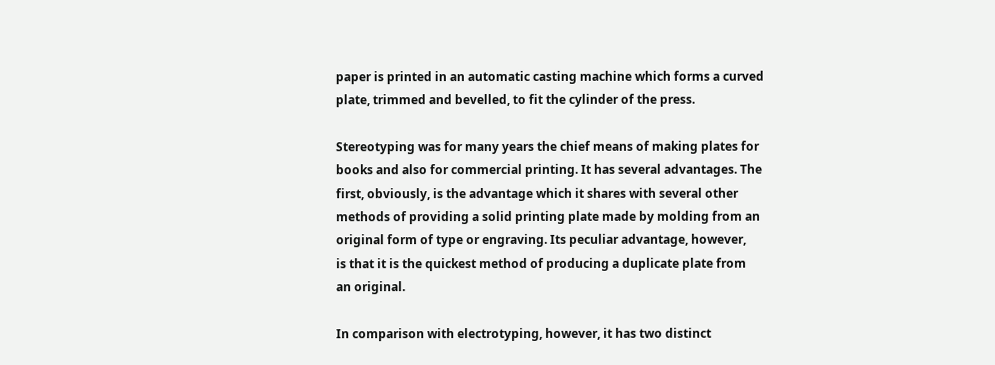paper is printed in an automatic casting machine which forms a curved
plate, trimmed and bevelled, to fit the cylinder of the press.

Stereotyping was for many years the chief means of making plates for
books and also for commercial printing. It has several advantages. The
first, obviously, is the advantage which it shares with several other
methods of providing a solid printing plate made by molding from an
original form of type or engraving. Its peculiar advantage, however,
is that it is the quickest method of producing a duplicate plate from
an original.

In comparison with electrotyping, however, it has two distinct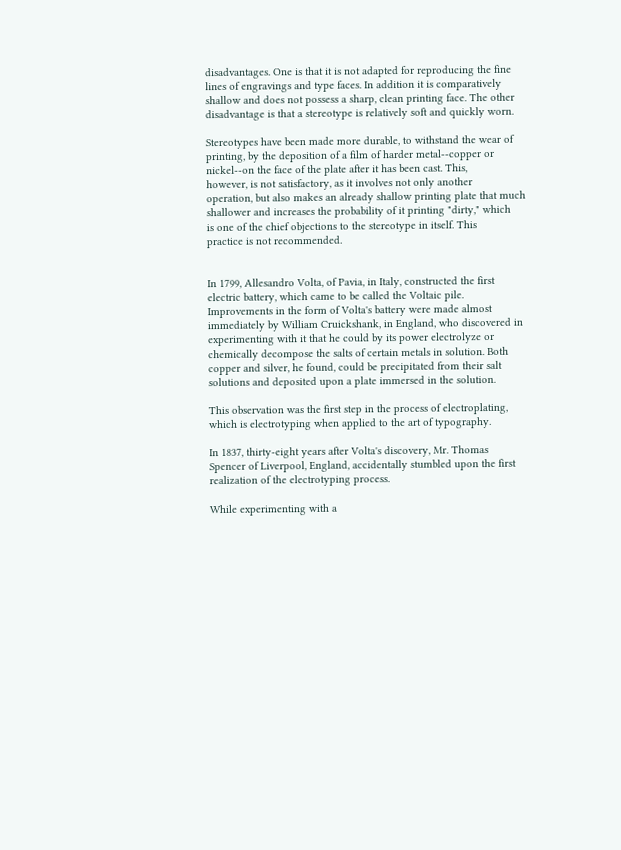disadvantages. One is that it is not adapted for reproducing the fine
lines of engravings and type faces. In addition it is comparatively
shallow and does not possess a sharp, clean printing face. The other
disadvantage is that a stereotype is relatively soft and quickly worn.

Stereotypes have been made more durable, to withstand the wear of
printing, by the deposition of a film of harder metal--copper or
nickel--on the face of the plate after it has been cast. This,
however, is not satisfactory, as it involves not only another
operation, but also makes an already shallow printing plate that much
shallower and increases the probability of it printing "dirty," which
is one of the chief objections to the stereotype in itself. This
practice is not recommended.


In 1799, Allesandro Volta, of Pavia, in Italy, constructed the first
electric battery, which came to be called the Voltaic pile.
Improvements in the form of Volta's battery were made almost
immediately by William Cruickshank, in England, who discovered in
experimenting with it that he could by its power electrolyze or
chemically decompose the salts of certain metals in solution. Both
copper and silver, he found, could be precipitated from their salt
solutions and deposited upon a plate immersed in the solution.

This observation was the first step in the process of electroplating,
which is electrotyping when applied to the art of typography.

In 1837, thirty-eight years after Volta's discovery, Mr. Thomas
Spencer of Liverpool, England, accidentally stumbled upon the first
realization of the electrotyping process.

While experimenting with a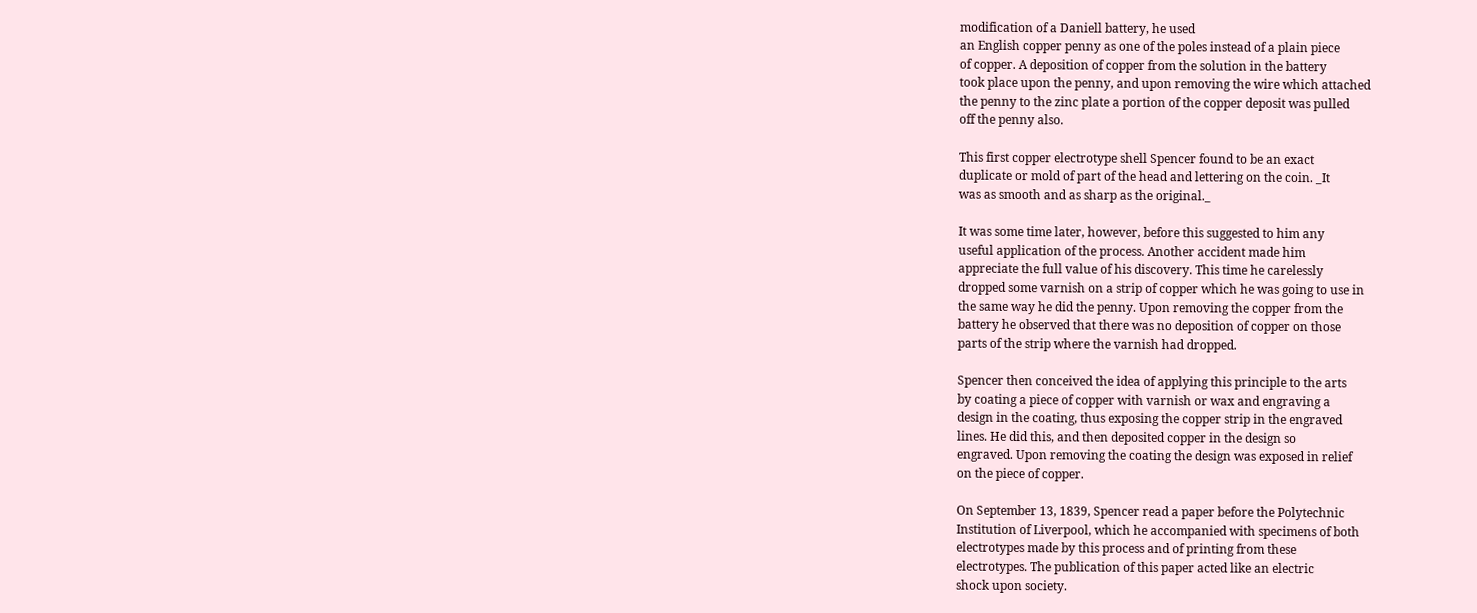modification of a Daniell battery, he used
an English copper penny as one of the poles instead of a plain piece
of copper. A deposition of copper from the solution in the battery
took place upon the penny, and upon removing the wire which attached
the penny to the zinc plate a portion of the copper deposit was pulled
off the penny also.

This first copper electrotype shell Spencer found to be an exact
duplicate or mold of part of the head and lettering on the coin. _It
was as smooth and as sharp as the original._

It was some time later, however, before this suggested to him any
useful application of the process. Another accident made him
appreciate the full value of his discovery. This time he carelessly
dropped some varnish on a strip of copper which he was going to use in
the same way he did the penny. Upon removing the copper from the
battery he observed that there was no deposition of copper on those
parts of the strip where the varnish had dropped.

Spencer then conceived the idea of applying this principle to the arts
by coating a piece of copper with varnish or wax and engraving a
design in the coating, thus exposing the copper strip in the engraved
lines. He did this, and then deposited copper in the design so
engraved. Upon removing the coating the design was exposed in relief
on the piece of copper.

On September 13, 1839, Spencer read a paper before the Polytechnic
Institution of Liverpool, which he accompanied with specimens of both
electrotypes made by this process and of printing from these
electrotypes. The publication of this paper acted like an electric
shock upon society.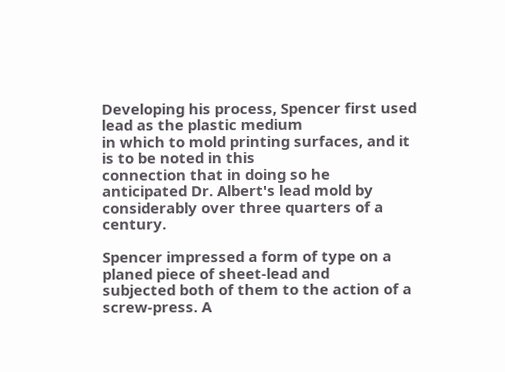Developing his process, Spencer first used lead as the plastic medium
in which to mold printing surfaces, and it is to be noted in this
connection that in doing so he anticipated Dr. Albert's lead mold by
considerably over three quarters of a century.

Spencer impressed a form of type on a planed piece of sheet-lead and
subjected both of them to the action of a screw-press. A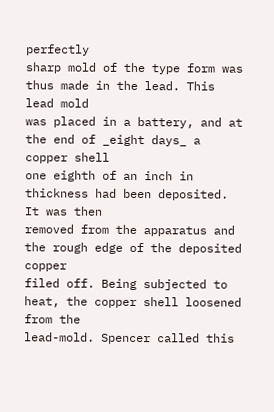perfectly
sharp mold of the type form was thus made in the lead. This lead mold
was placed in a battery, and at the end of _eight days_ a copper shell
one eighth of an inch in thickness had been deposited. It was then
removed from the apparatus and the rough edge of the deposited copper
filed off. Being subjected to heat, the copper shell loosened from the
lead-mold. Spencer called this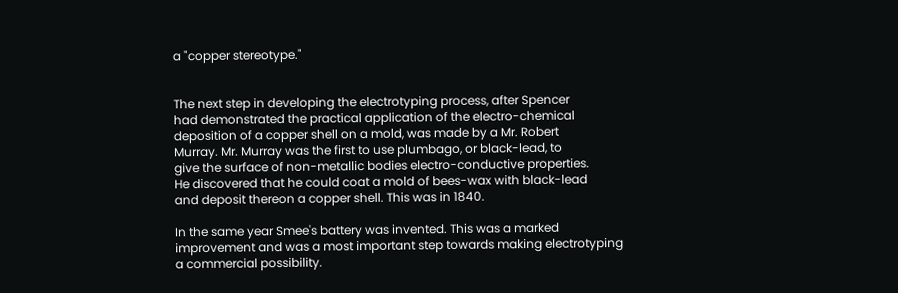a "copper stereotype."


The next step in developing the electrotyping process, after Spencer
had demonstrated the practical application of the electro-chemical
deposition of a copper shell on a mold, was made by a Mr. Robert
Murray. Mr. Murray was the first to use plumbago, or black-lead, to
give the surface of non-metallic bodies electro-conductive properties.
He discovered that he could coat a mold of bees-wax with black-lead
and deposit thereon a copper shell. This was in 1840.

In the same year Smee's battery was invented. This was a marked
improvement and was a most important step towards making electrotyping
a commercial possibility.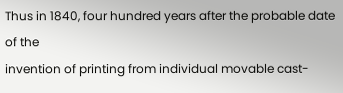Thus in 1840, four hundred years after the probable date of the
invention of printing from individual movable cast-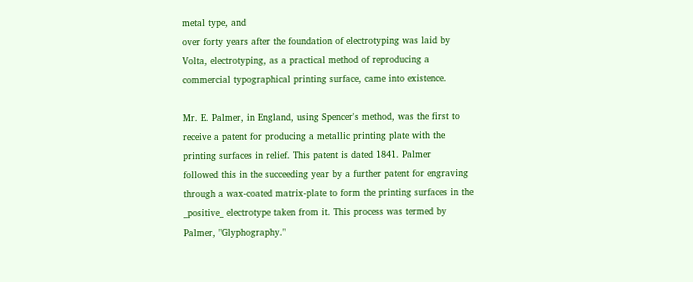metal type, and
over forty years after the foundation of electrotyping was laid by
Volta, electrotyping, as a practical method of reproducing a
commercial typographical printing surface, came into existence.

Mr. E. Palmer, in England, using Spencer's method, was the first to
receive a patent for producing a metallic printing plate with the
printing surfaces in relief. This patent is dated 1841. Palmer
followed this in the succeeding year by a further patent for engraving
through a wax-coated matrix-plate to form the printing surfaces in the
_positive_ electrotype taken from it. This process was termed by
Palmer, "Glyphography."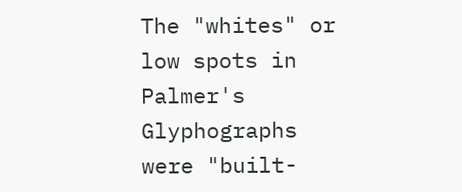The "whites" or low spots in Palmer's Glyphographs were "built-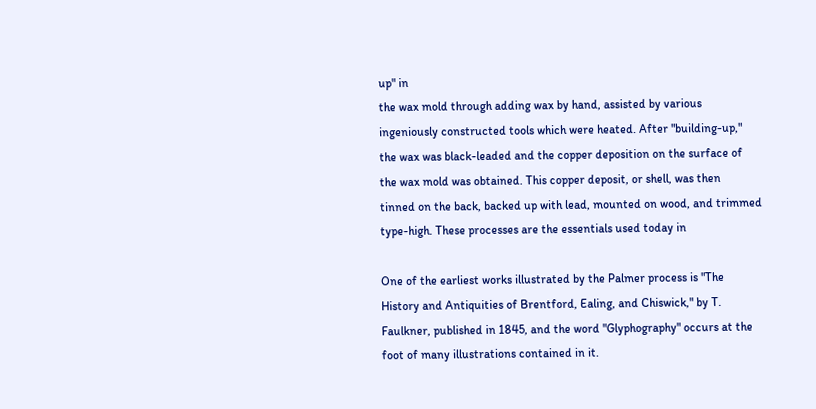up" in
the wax mold through adding wax by hand, assisted by various
ingeniously constructed tools which were heated. After "building-up,"
the wax was black-leaded and the copper deposition on the surface of
the wax mold was obtained. This copper deposit, or shell, was then
tinned on the back, backed up with lead, mounted on wood, and trimmed
type-high. These processes are the essentials used today in

One of the earliest works illustrated by the Palmer process is "The
History and Antiquities of Brentford, Ealing, and Chiswick," by T.
Faulkner, published in 1845, and the word "Glyphography" occurs at the
foot of many illustrations contained in it.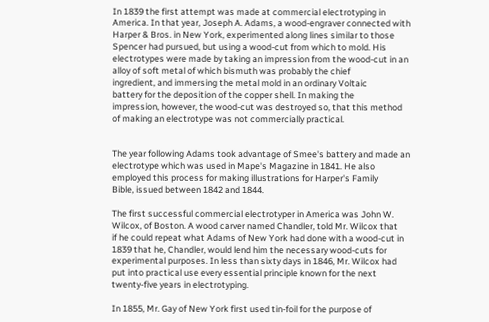In 1839 the first attempt was made at commercial electrotyping in
America. In that year, Joseph A. Adams, a wood-engraver connected with
Harper & Bros. in New York, experimented along lines similar to those
Spencer had pursued, but using a wood-cut from which to mold. His
electrotypes were made by taking an impression from the wood-cut in an
alloy of soft metal of which bismuth was probably the chief
ingredient, and immersing the metal mold in an ordinary Voltaic
battery for the deposition of the copper shell. In making the
impression, however, the wood-cut was destroyed so, that this method
of making an electrotype was not commercially practical.


The year following Adams took advantage of Smee's battery and made an
electrotype which was used in Mape's Magazine in 1841. He also
employed this process for making illustrations for Harper's Family
Bible, issued between 1842 and 1844.

The first successful commercial electrotyper in America was John W.
Wilcox, of Boston. A wood carver named Chandler, told Mr. Wilcox that
if he could repeat what Adams of New York had done with a wood-cut in
1839 that he, Chandler, would lend him the necessary wood-cuts for
experimental purposes. In less than sixty days in 1846, Mr. Wilcox had
put into practical use every essential principle known for the next
twenty-five years in electrotyping.

In 1855, Mr. Gay of New York first used tin-foil for the purpose of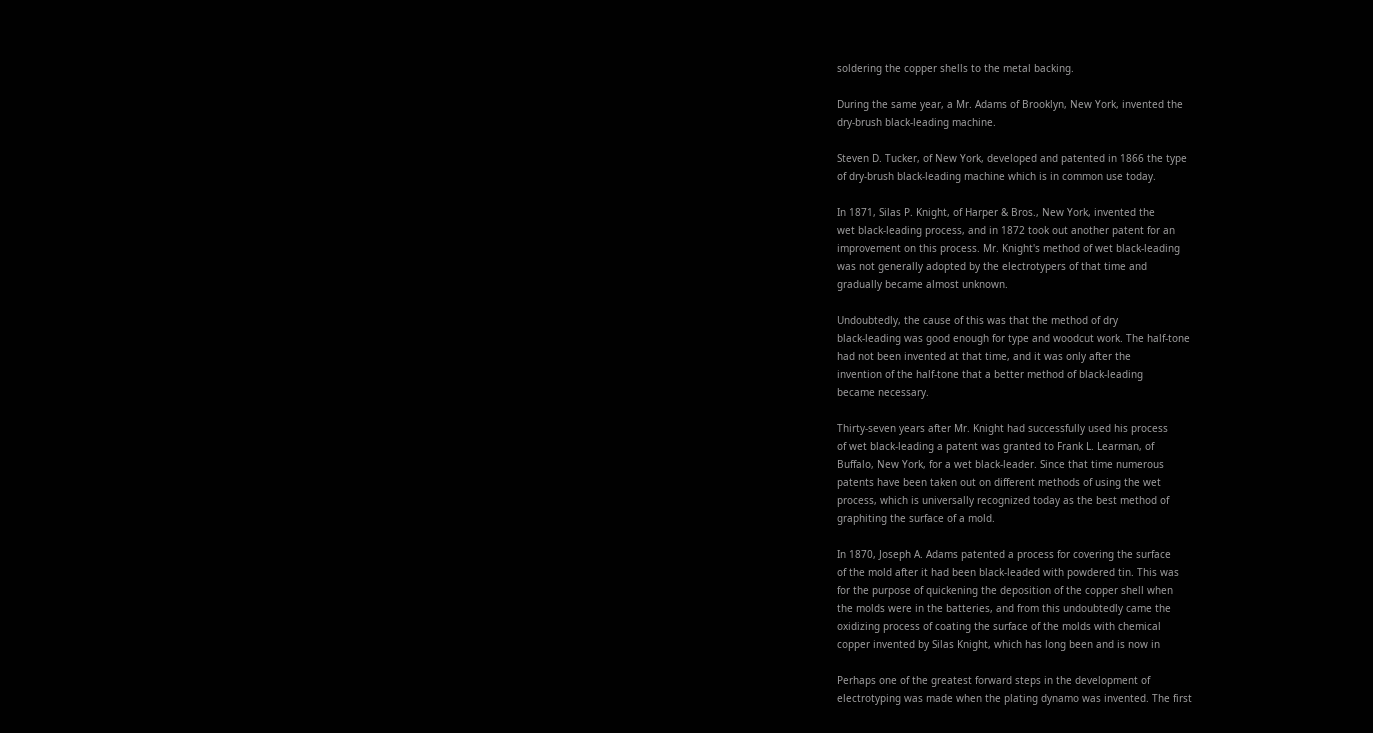soldering the copper shells to the metal backing.

During the same year, a Mr. Adams of Brooklyn, New York, invented the
dry-brush black-leading machine.

Steven D. Tucker, of New York, developed and patented in 1866 the type
of dry-brush black-leading machine which is in common use today.

In 1871, Silas P. Knight, of Harper & Bros., New York, invented the
wet black-leading process, and in 1872 took out another patent for an
improvement on this process. Mr. Knight's method of wet black-leading
was not generally adopted by the electrotypers of that time and
gradually became almost unknown.

Undoubtedly, the cause of this was that the method of dry
black-leading was good enough for type and woodcut work. The half-tone
had not been invented at that time, and it was only after the
invention of the half-tone that a better method of black-leading
became necessary.

Thirty-seven years after Mr. Knight had successfully used his process
of wet black-leading a patent was granted to Frank L. Learman, of
Buffalo, New York, for a wet black-leader. Since that time numerous
patents have been taken out on different methods of using the wet
process, which is universally recognized today as the best method of
graphiting the surface of a mold.

In 1870, Joseph A. Adams patented a process for covering the surface
of the mold after it had been black-leaded with powdered tin. This was
for the purpose of quickening the deposition of the copper shell when
the molds were in the batteries, and from this undoubtedly came the
oxidizing process of coating the surface of the molds with chemical
copper invented by Silas Knight, which has long been and is now in

Perhaps one of the greatest forward steps in the development of
electrotyping was made when the plating dynamo was invented. The first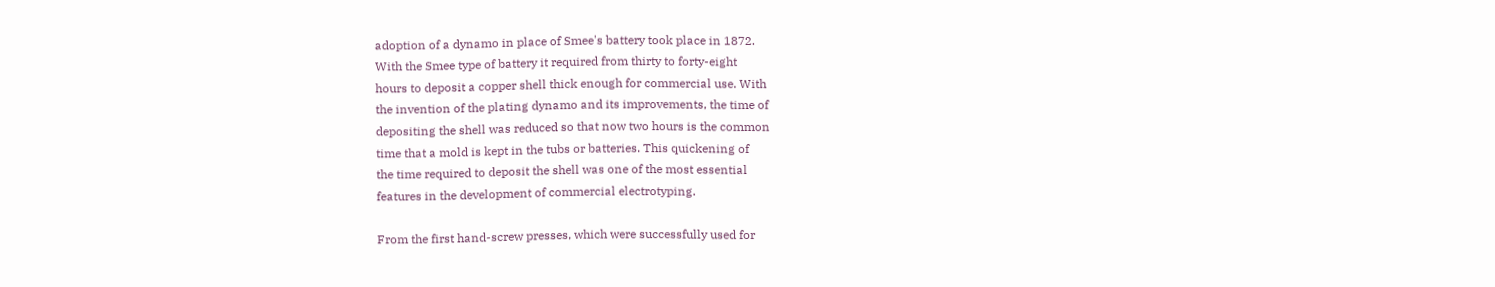adoption of a dynamo in place of Smee's battery took place in 1872.
With the Smee type of battery it required from thirty to forty-eight
hours to deposit a copper shell thick enough for commercial use. With
the invention of the plating dynamo and its improvements, the time of
depositing the shell was reduced so that now two hours is the common
time that a mold is kept in the tubs or batteries. This quickening of
the time required to deposit the shell was one of the most essential
features in the development of commercial electrotyping.

From the first hand-screw presses, which were successfully used for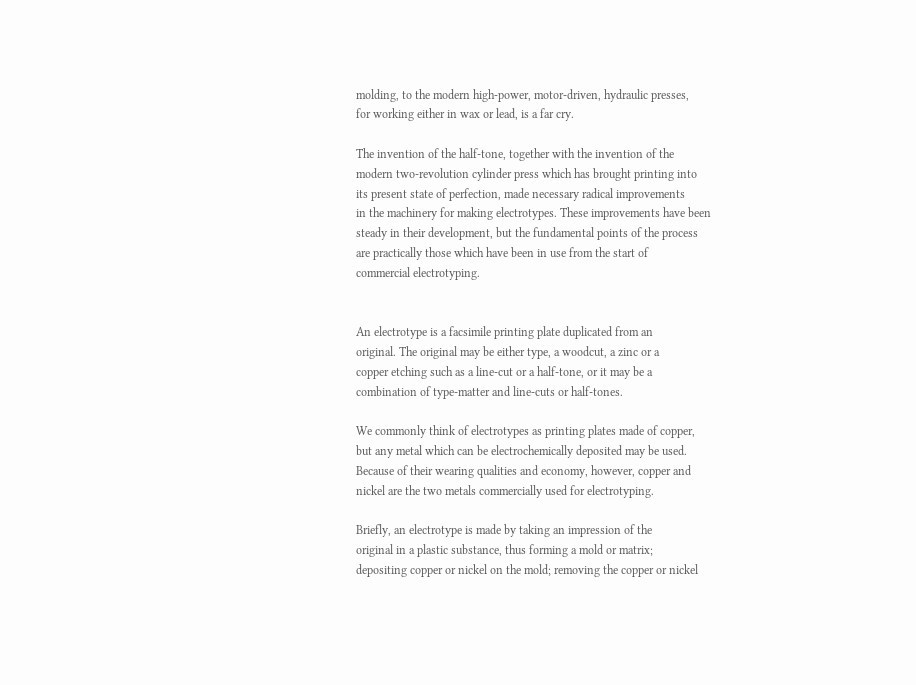molding, to the modern high-power, motor-driven, hydraulic presses,
for working either in wax or lead, is a far cry.

The invention of the half-tone, together with the invention of the
modern two-revolution cylinder press which has brought printing into
its present state of perfection, made necessary radical improvements
in the machinery for making electrotypes. These improvements have been
steady in their development, but the fundamental points of the process
are practically those which have been in use from the start of
commercial electrotyping.


An electrotype is a facsimile printing plate duplicated from an
original. The original may be either type, a woodcut, a zinc or a
copper etching such as a line-cut or a half-tone, or it may be a
combination of type-matter and line-cuts or half-tones.

We commonly think of electrotypes as printing plates made of copper,
but any metal which can be electrochemically deposited may be used.
Because of their wearing qualities and economy, however, copper and
nickel are the two metals commercially used for electrotyping.

Briefly, an electrotype is made by taking an impression of the
original in a plastic substance, thus forming a mold or matrix;
depositing copper or nickel on the mold; removing the copper or nickel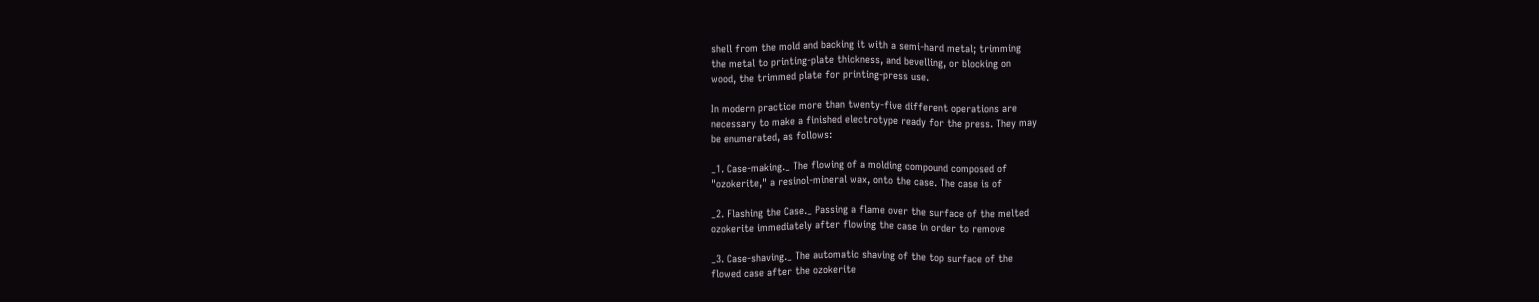shell from the mold and backing it with a semi-hard metal; trimming
the metal to printing-plate thickness, and bevelling, or blocking on
wood, the trimmed plate for printing-press use.

In modern practice more than twenty-five different operations are
necessary to make a finished electrotype ready for the press. They may
be enumerated, as follows:

_1. Case-making._ The flowing of a molding compound composed of
"ozokerite," a resinol-mineral wax, onto the case. The case is of

_2. Flashing the Case._ Passing a flame over the surface of the melted
ozokerite immediately after flowing the case in order to remove

_3. Case-shaving._ The automatic shaving of the top surface of the
flowed case after the ozokerite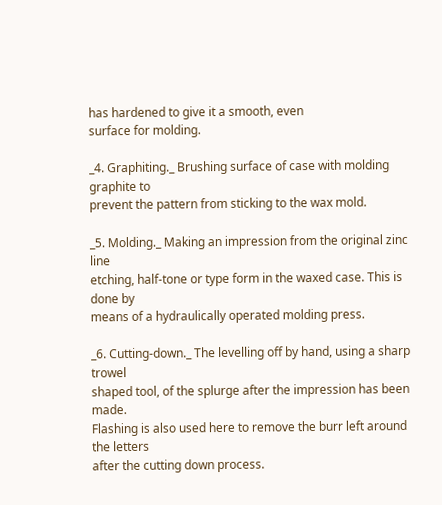has hardened to give it a smooth, even
surface for molding.

_4. Graphiting._ Brushing surface of case with molding graphite to
prevent the pattern from sticking to the wax mold.

_5. Molding._ Making an impression from the original zinc line
etching, half-tone or type form in the waxed case. This is done by
means of a hydraulically operated molding press.

_6. Cutting-down._ The levelling off by hand, using a sharp trowel
shaped tool, of the splurge after the impression has been made.
Flashing is also used here to remove the burr left around the letters
after the cutting down process.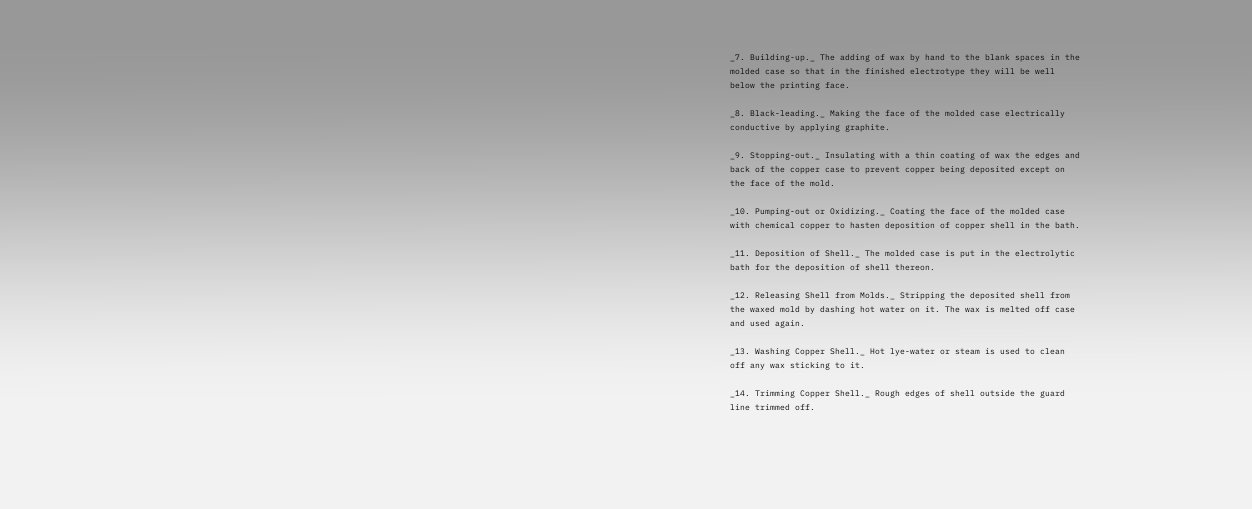_7. Building-up._ The adding of wax by hand to the blank spaces in the
molded case so that in the finished electrotype they will be well
below the printing face.

_8. Black-leading._ Making the face of the molded case electrically
conductive by applying graphite.

_9. Stopping-out._ Insulating with a thin coating of wax the edges and
back of the copper case to prevent copper being deposited except on
the face of the mold.

_10. Pumping-out or Oxidizing._ Coating the face of the molded case
with chemical copper to hasten deposition of copper shell in the bath.

_11. Deposition of Shell._ The molded case is put in the electrolytic
bath for the deposition of shell thereon.

_12. Releasing Shell from Molds._ Stripping the deposited shell from
the waxed mold by dashing hot water on it. The wax is melted off case
and used again.

_13. Washing Copper Shell._ Hot lye-water or steam is used to clean
off any wax sticking to it.

_14. Trimming Copper Shell._ Rough edges of shell outside the guard
line trimmed off.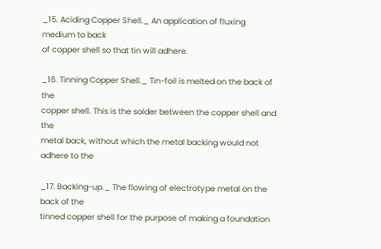_15. Aciding Copper Shell._ An application of fluxing medium to back
of copper shell so that tin will adhere.

_16. Tinning Copper Shell._ Tin-foil is melted on the back of the
copper shell. This is the solder between the copper shell and the
metal back, without which the metal backing would not adhere to the

_17. Backing-up._ The flowing of electrotype metal on the back of the
tinned copper shell for the purpose of making a foundation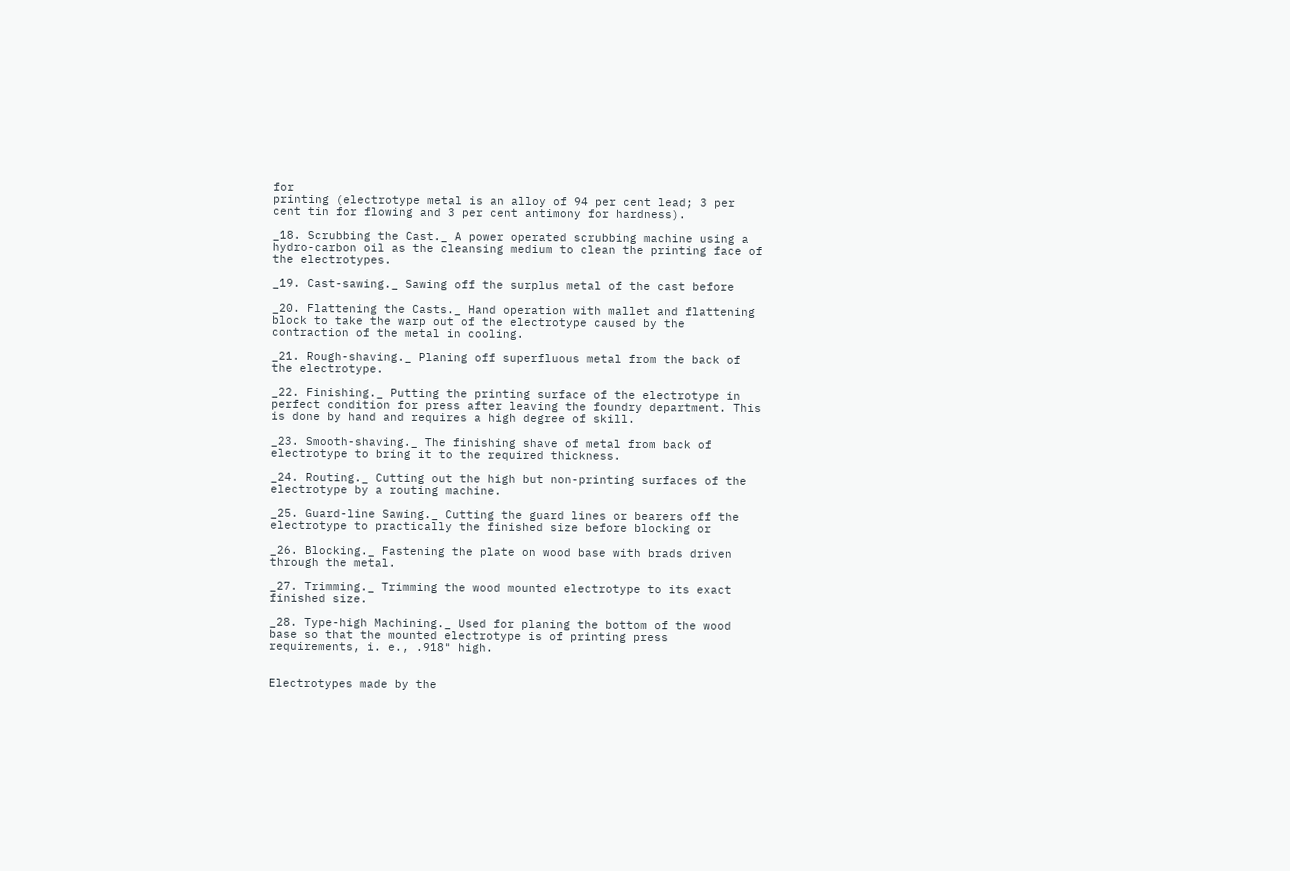for
printing (electrotype metal is an alloy of 94 per cent lead; 3 per
cent tin for flowing and 3 per cent antimony for hardness).

_18. Scrubbing the Cast._ A power operated scrubbing machine using a
hydro-carbon oil as the cleansing medium to clean the printing face of
the electrotypes.

_19. Cast-sawing._ Sawing off the surplus metal of the cast before

_20. Flattening the Casts._ Hand operation with mallet and flattening
block to take the warp out of the electrotype caused by the
contraction of the metal in cooling.

_21. Rough-shaving._ Planing off superfluous metal from the back of
the electrotype.

_22. Finishing._ Putting the printing surface of the electrotype in
perfect condition for press after leaving the foundry department. This
is done by hand and requires a high degree of skill.

_23. Smooth-shaving._ The finishing shave of metal from back of
electrotype to bring it to the required thickness.

_24. Routing._ Cutting out the high but non-printing surfaces of the
electrotype by a routing machine.

_25. Guard-line Sawing._ Cutting the guard lines or bearers off the
electrotype to practically the finished size before blocking or

_26. Blocking._ Fastening the plate on wood base with brads driven
through the metal.

_27. Trimming._ Trimming the wood mounted electrotype to its exact
finished size.

_28. Type-high Machining._ Used for planing the bottom of the wood
base so that the mounted electrotype is of printing press
requirements, i. e., .918" high.


Electrotypes made by the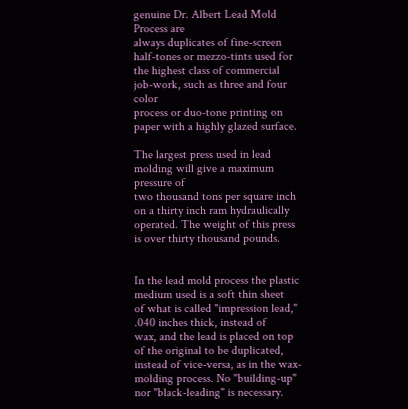genuine Dr. Albert Lead Mold Process are
always duplicates of fine-screen half-tones or mezzo-tints used for
the highest class of commercial job-work, such as three and four color
process or duo-tone printing on paper with a highly glazed surface.

The largest press used in lead molding will give a maximum pressure of
two thousand tons per square inch on a thirty inch ram hydraulically
operated. The weight of this press is over thirty thousand pounds.


In the lead mold process the plastic medium used is a soft thin sheet
of what is called "impression lead," .040 inches thick, instead of
wax, and the lead is placed on top of the original to be duplicated,
instead of vice-versa, as in the wax-molding process. No "building-up"
nor "black-leading" is necessary.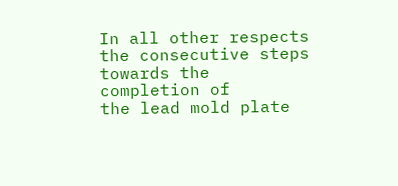In all other respects the consecutive steps towards the completion of
the lead mold plate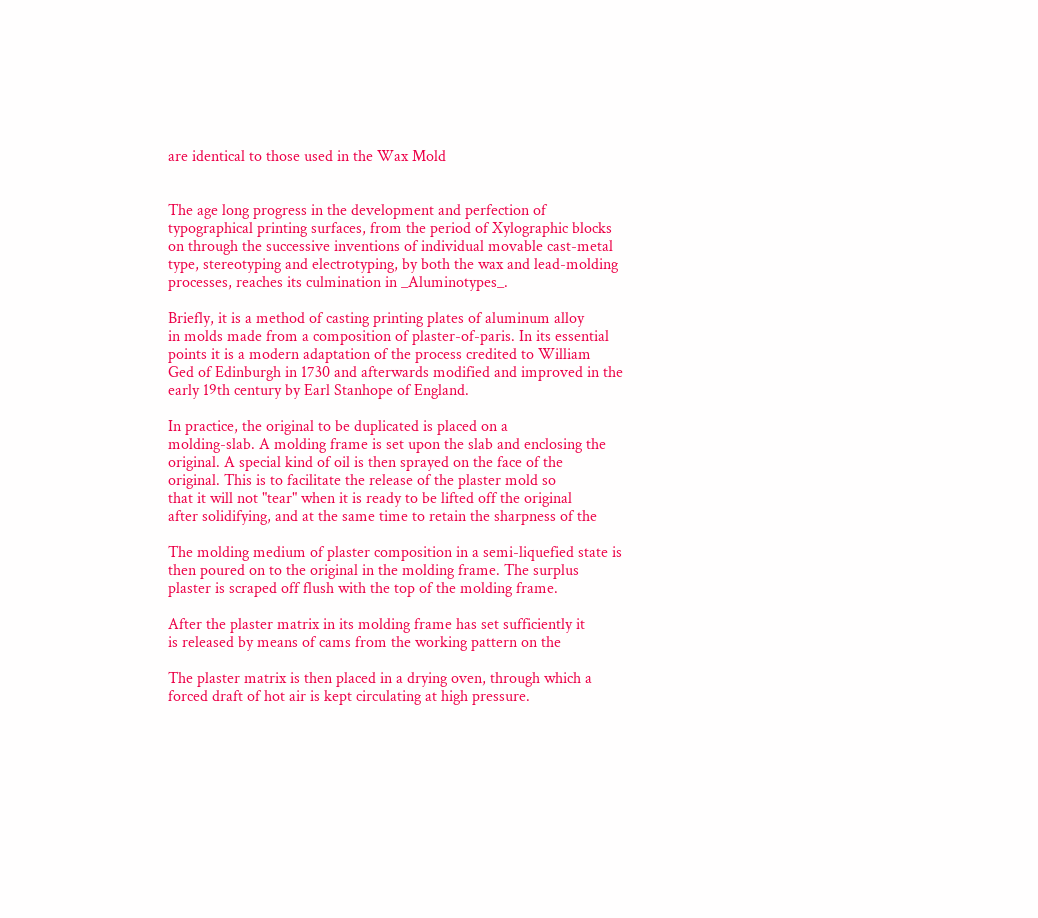are identical to those used in the Wax Mold


The age long progress in the development and perfection of
typographical printing surfaces, from the period of Xylographic blocks
on through the successive inventions of individual movable cast-metal
type, stereotyping and electrotyping, by both the wax and lead-molding
processes, reaches its culmination in _Aluminotypes_.

Briefly, it is a method of casting printing plates of aluminum alloy
in molds made from a composition of plaster-of-paris. In its essential
points it is a modern adaptation of the process credited to William
Ged of Edinburgh in 1730 and afterwards modified and improved in the
early 19th century by Earl Stanhope of England.

In practice, the original to be duplicated is placed on a
molding-slab. A molding frame is set upon the slab and enclosing the
original. A special kind of oil is then sprayed on the face of the
original. This is to facilitate the release of the plaster mold so
that it will not "tear" when it is ready to be lifted off the original
after solidifying, and at the same time to retain the sharpness of the

The molding medium of plaster composition in a semi-liquefied state is
then poured on to the original in the molding frame. The surplus
plaster is scraped off flush with the top of the molding frame.

After the plaster matrix in its molding frame has set sufficiently it
is released by means of cams from the working pattern on the

The plaster matrix is then placed in a drying oven, through which a
forced draft of hot air is kept circulating at high pressure.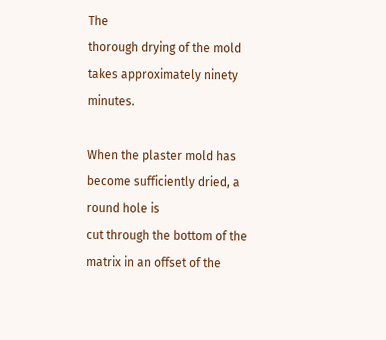The
thorough drying of the mold takes approximately ninety minutes.

When the plaster mold has become sufficiently dried, a round hole is
cut through the bottom of the matrix in an offset of the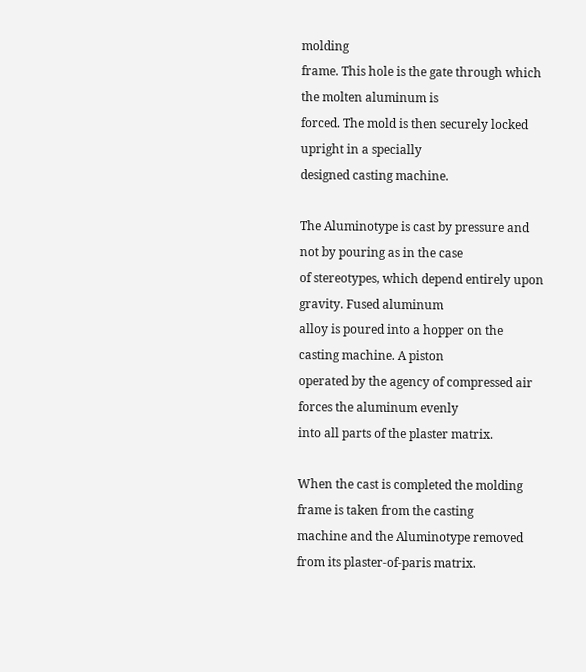molding
frame. This hole is the gate through which the molten aluminum is
forced. The mold is then securely locked upright in a specially
designed casting machine.

The Aluminotype is cast by pressure and not by pouring as in the case
of stereotypes, which depend entirely upon gravity. Fused aluminum
alloy is poured into a hopper on the casting machine. A piston
operated by the agency of compressed air forces the aluminum evenly
into all parts of the plaster matrix.

When the cast is completed the molding frame is taken from the casting
machine and the Aluminotype removed from its plaster-of-paris matrix.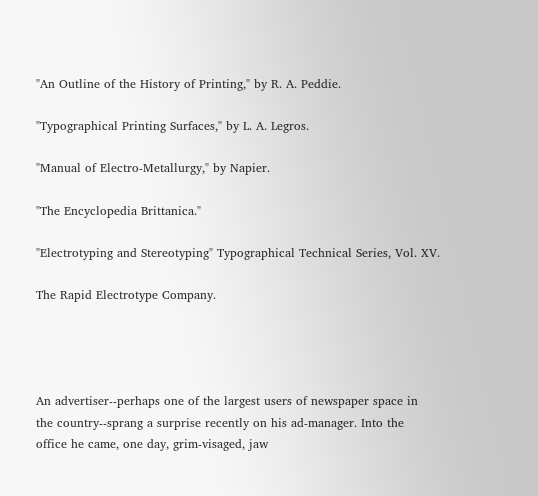"An Outline of the History of Printing," by R. A. Peddie.

"Typographical Printing Surfaces," by L. A. Legros.

"Manual of Electro-Metallurgy," by Napier.

"The Encyclopedia Brittanica."

"Electrotyping and Stereotyping" Typographical Technical Series, Vol. XV.

The Rapid Electrotype Company.




An advertiser--perhaps one of the largest users of newspaper space in
the country--sprang a surprise recently on his ad-manager. Into the
office he came, one day, grim-visaged, jaw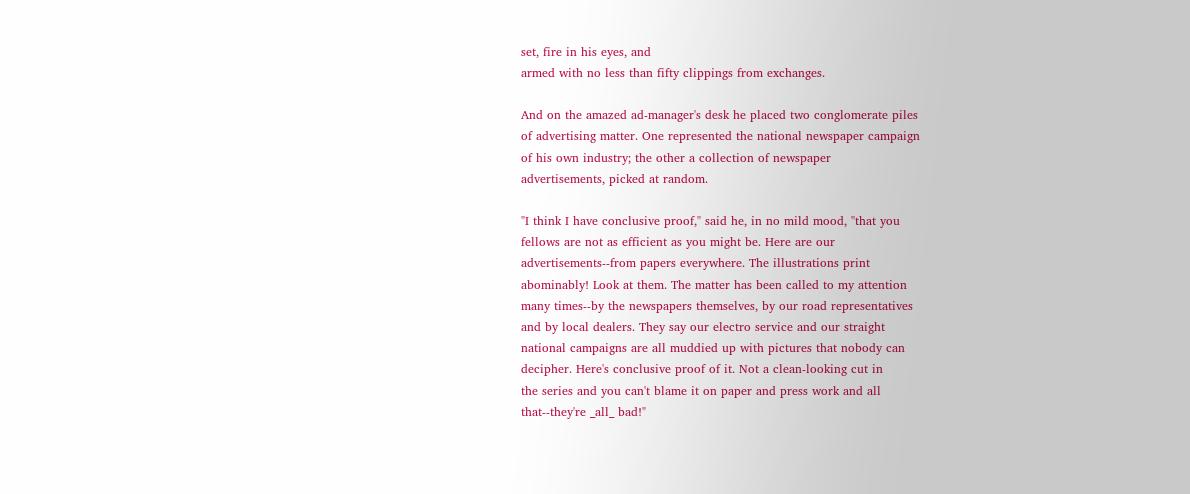set, fire in his eyes, and
armed with no less than fifty clippings from exchanges.

And on the amazed ad-manager's desk he placed two conglomerate piles
of advertising matter. One represented the national newspaper campaign
of his own industry; the other a collection of newspaper
advertisements, picked at random.

"I think I have conclusive proof," said he, in no mild mood, "that you
fellows are not as efficient as you might be. Here are our
advertisements--from papers everywhere. The illustrations print
abominably! Look at them. The matter has been called to my attention
many times--by the newspapers themselves, by our road representatives
and by local dealers. They say our electro service and our straight
national campaigns are all muddied up with pictures that nobody can
decipher. Here's conclusive proof of it. Not a clean-looking cut in
the series and you can't blame it on paper and press work and all
that--they're _all_ bad!"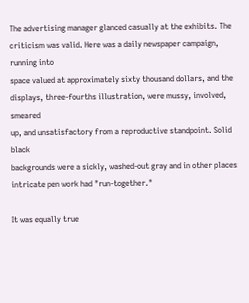The advertising manager glanced casually at the exhibits. The
criticism was valid. Here was a daily newspaper campaign, running into
space valued at approximately sixty thousand dollars, and the
displays, three-fourths illustration, were mussy, involved, smeared
up, and unsatisfactory from a reproductive standpoint. Solid black
backgrounds were a sickly, washed-out gray and in other places
intricate pen work had "run-together."

It was equally true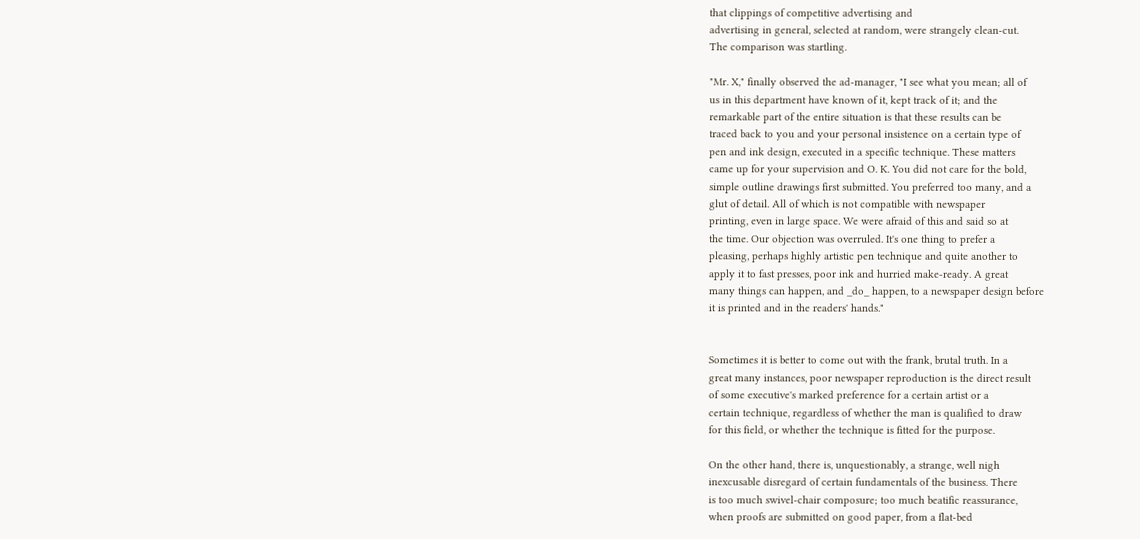that clippings of competitive advertising and
advertising in general, selected at random, were strangely clean-cut.
The comparison was startling.

"Mr. X," finally observed the ad-manager, "I see what you mean; all of
us in this department have known of it, kept track of it; and the
remarkable part of the entire situation is that these results can be
traced back to you and your personal insistence on a certain type of
pen and ink design, executed in a specific technique. These matters
came up for your supervision and O. K. You did not care for the bold,
simple outline drawings first submitted. You preferred too many, and a
glut of detail. All of which is not compatible with newspaper
printing, even in large space. We were afraid of this and said so at
the time. Our objection was overruled. It's one thing to prefer a
pleasing, perhaps highly artistic pen technique and quite another to
apply it to fast presses, poor ink and hurried make-ready. A great
many things can happen, and _do_ happen, to a newspaper design before
it is printed and in the readers' hands."


Sometimes it is better to come out with the frank, brutal truth. In a
great many instances, poor newspaper reproduction is the direct result
of some executive's marked preference for a certain artist or a
certain technique, regardless of whether the man is qualified to draw
for this field, or whether the technique is fitted for the purpose.

On the other hand, there is, unquestionably, a strange, well nigh
inexcusable disregard of certain fundamentals of the business. There
is too much swivel-chair composure; too much beatific reassurance,
when proofs are submitted on good paper, from a flat-bed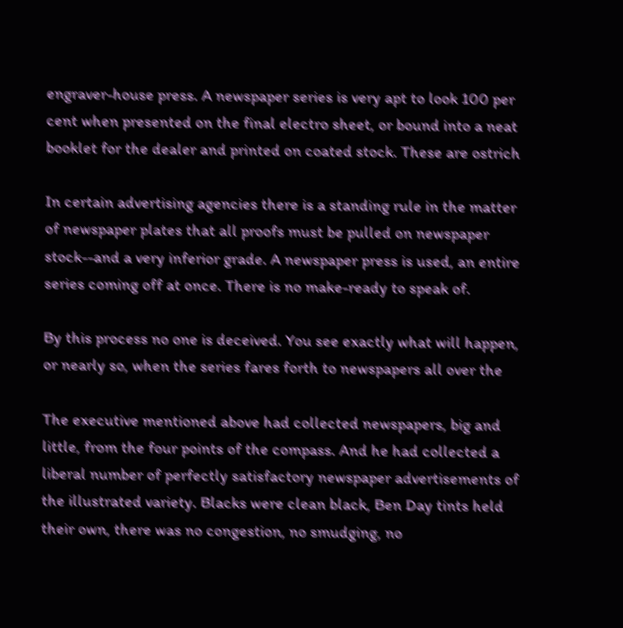engraver-house press. A newspaper series is very apt to look 100 per
cent when presented on the final electro sheet, or bound into a neat
booklet for the dealer and printed on coated stock. These are ostrich

In certain advertising agencies there is a standing rule in the matter
of newspaper plates that all proofs must be pulled on newspaper
stock--and a very inferior grade. A newspaper press is used, an entire
series coming off at once. There is no make-ready to speak of.

By this process no one is deceived. You see exactly what will happen,
or nearly so, when the series fares forth to newspapers all over the

The executive mentioned above had collected newspapers, big and
little, from the four points of the compass. And he had collected a
liberal number of perfectly satisfactory newspaper advertisements of
the illustrated variety. Blacks were clean black, Ben Day tints held
their own, there was no congestion, no smudging, no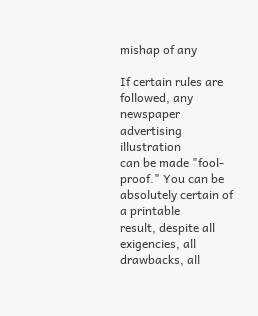mishap of any

If certain rules are followed, any newspaper advertising illustration
can be made "fool-proof." You can be absolutely certain of a printable
result, despite all exigencies, all drawbacks, all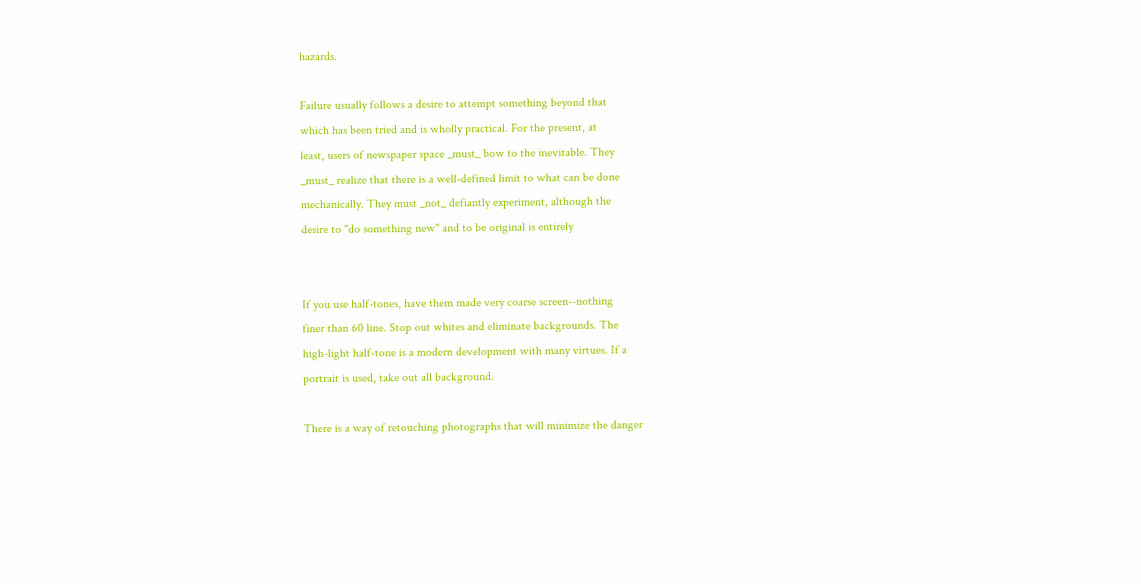hazards.

Failure usually follows a desire to attempt something beyond that
which has been tried and is wholly practical. For the present, at
least, users of newspaper space _must_ bow to the inevitable. They
_must_ realize that there is a well-defined limit to what can be done
mechanically. They must _not_ defiantly experiment, although the
desire to "do something new" and to be original is entirely


If you use half-tones, have them made very coarse screen--nothing
finer than 60 line. Stop out whites and eliminate backgrounds. The
high-light half-tone is a modern development with many virtues. If a
portrait is used, take out all background.

There is a way of retouching photographs that will minimize the danger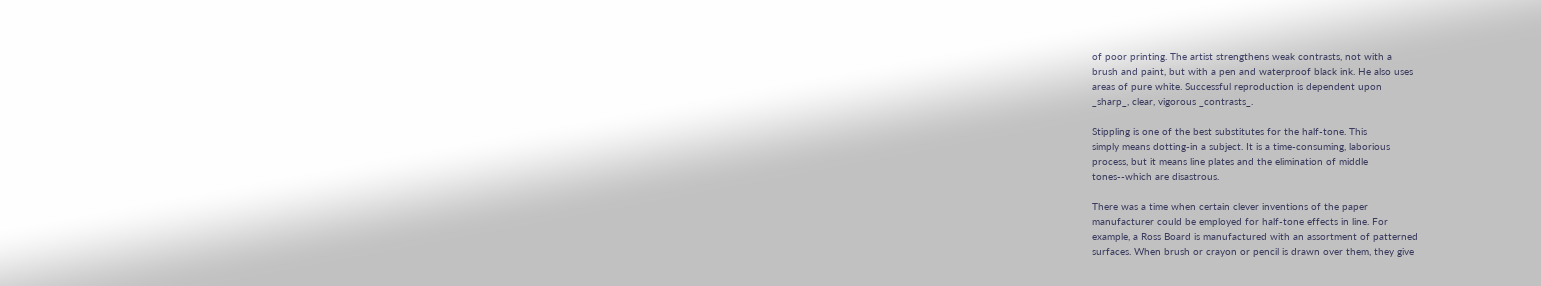of poor printing. The artist strengthens weak contrasts, not with a
brush and paint, but with a pen and waterproof black ink. He also uses
areas of pure white. Successful reproduction is dependent upon
_sharp_, clear, vigorous _contrasts_.

Stippling is one of the best substitutes for the half-tone. This
simply means dotting-in a subject. It is a time-consuming, laborious
process, but it means line plates and the elimination of middle
tones--which are disastrous.

There was a time when certain clever inventions of the paper
manufacturer could be employed for half-tone effects in line. For
example, a Ross Board is manufactured with an assortment of patterned
surfaces. When brush or crayon or pencil is drawn over them, they give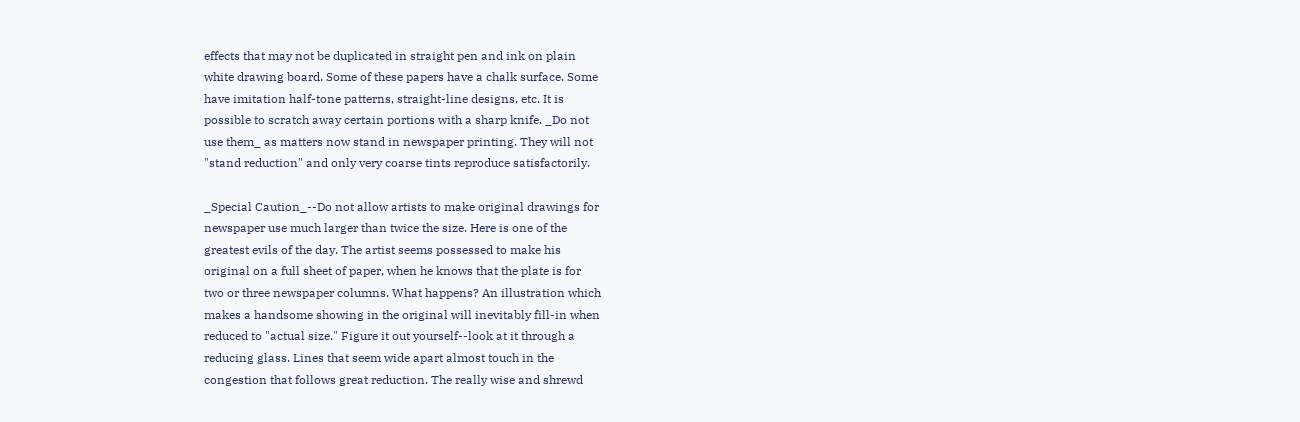effects that may not be duplicated in straight pen and ink on plain
white drawing board. Some of these papers have a chalk surface. Some
have imitation half-tone patterns, straight-line designs, etc. It is
possible to scratch away certain portions with a sharp knife. _Do not
use them_ as matters now stand in newspaper printing. They will not
"stand reduction" and only very coarse tints reproduce satisfactorily.

_Special Caution_--Do not allow artists to make original drawings for
newspaper use much larger than twice the size. Here is one of the
greatest evils of the day. The artist seems possessed to make his
original on a full sheet of paper, when he knows that the plate is for
two or three newspaper columns. What happens? An illustration which
makes a handsome showing in the original will inevitably fill-in when
reduced to "actual size." Figure it out yourself--look at it through a
reducing glass. Lines that seem wide apart almost touch in the
congestion that follows great reduction. The really wise and shrewd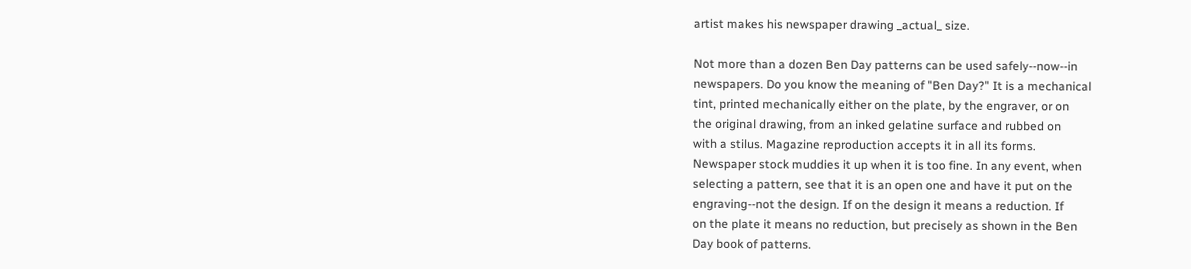artist makes his newspaper drawing _actual_ size.

Not more than a dozen Ben Day patterns can be used safely--now--in
newspapers. Do you know the meaning of "Ben Day?" It is a mechanical
tint, printed mechanically either on the plate, by the engraver, or on
the original drawing, from an inked gelatine surface and rubbed on
with a stilus. Magazine reproduction accepts it in all its forms.
Newspaper stock muddies it up when it is too fine. In any event, when
selecting a pattern, see that it is an open one and have it put on the
engraving--not the design. If on the design it means a reduction. If
on the plate it means no reduction, but precisely as shown in the Ben
Day book of patterns.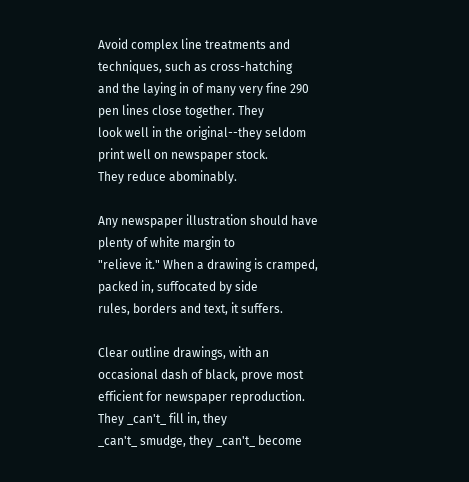Avoid complex line treatments and techniques, such as cross-hatching
and the laying in of many very fine 290 pen lines close together. They
look well in the original--they seldom print well on newspaper stock.
They reduce abominably.

Any newspaper illustration should have plenty of white margin to
"relieve it." When a drawing is cramped, packed in, suffocated by side
rules, borders and text, it suffers.

Clear outline drawings, with an occasional dash of black, prove most
efficient for newspaper reproduction. They _can't_ fill in, they
_can't_ smudge, they _can't_ become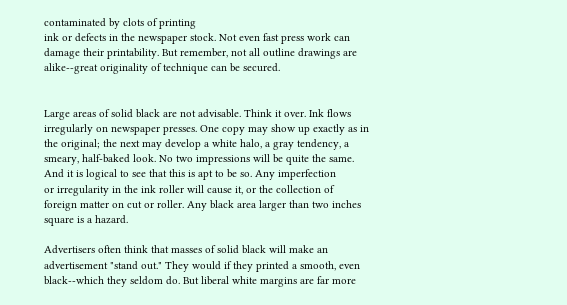contaminated by clots of printing
ink or defects in the newspaper stock. Not even fast press work can
damage their printability. But remember, not all outline drawings are
alike--great originality of technique can be secured.


Large areas of solid black are not advisable. Think it over. Ink flows
irregularly on newspaper presses. One copy may show up exactly as in
the original; the next may develop a white halo, a gray tendency, a
smeary, half-baked look. No two impressions will be quite the same.
And it is logical to see that this is apt to be so. Any imperfection
or irregularity in the ink roller will cause it, or the collection of
foreign matter on cut or roller. Any black area larger than two inches
square is a hazard.

Advertisers often think that masses of solid black will make an
advertisement "stand out." They would if they printed a smooth, even
black--which they seldom do. But liberal white margins are far more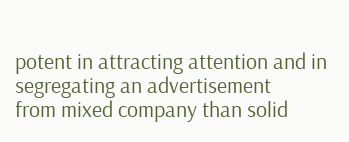potent in attracting attention and in segregating an advertisement
from mixed company than solid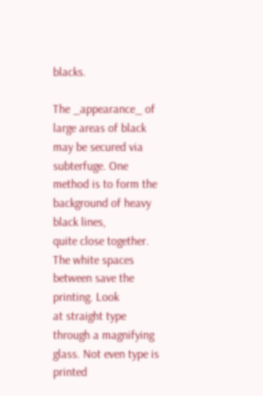blacks.

The _appearance_ of large areas of black may be secured via
subterfuge. One method is to form the background of heavy black lines,
quite close together. The white spaces between save the printing. Look
at straight type through a magnifying glass. Not even type is printed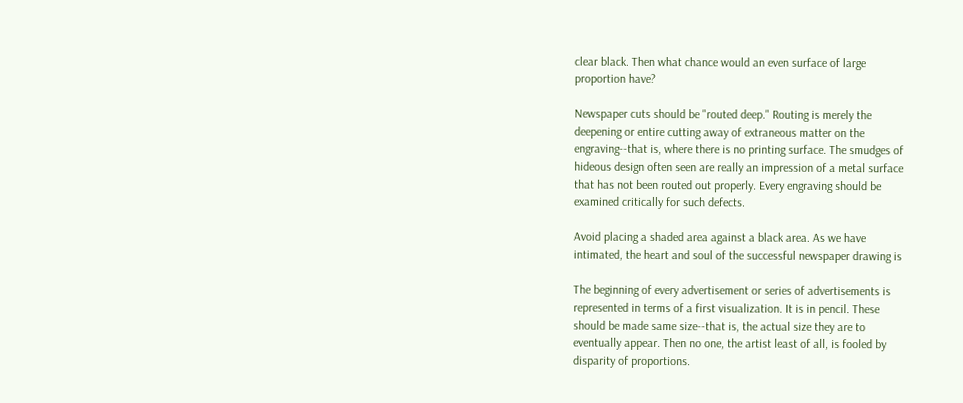clear black. Then what chance would an even surface of large
proportion have?

Newspaper cuts should be "routed deep." Routing is merely the
deepening or entire cutting away of extraneous matter on the
engraving--that is, where there is no printing surface. The smudges of
hideous design often seen are really an impression of a metal surface
that has not been routed out properly. Every engraving should be
examined critically for such defects.

Avoid placing a shaded area against a black area. As we have
intimated, the heart and soul of the successful newspaper drawing is

The beginning of every advertisement or series of advertisements is
represented in terms of a first visualization. It is in pencil. These
should be made same size--that is, the actual size they are to
eventually appear. Then no one, the artist least of all, is fooled by
disparity of proportions.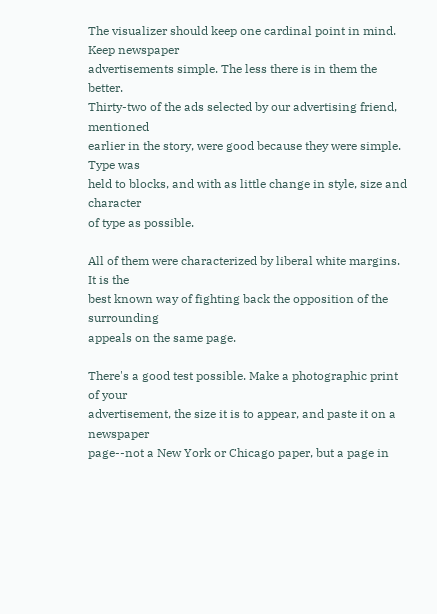The visualizer should keep one cardinal point in mind. Keep newspaper
advertisements simple. The less there is in them the better.
Thirty-two of the ads selected by our advertising friend, mentioned
earlier in the story, were good because they were simple. Type was
held to blocks, and with as little change in style, size and character
of type as possible.

All of them were characterized by liberal white margins. It is the
best known way of fighting back the opposition of the surrounding
appeals on the same page.

There's a good test possible. Make a photographic print of your
advertisement, the size it is to appear, and paste it on a newspaper
page--not a New York or Chicago paper, but a page in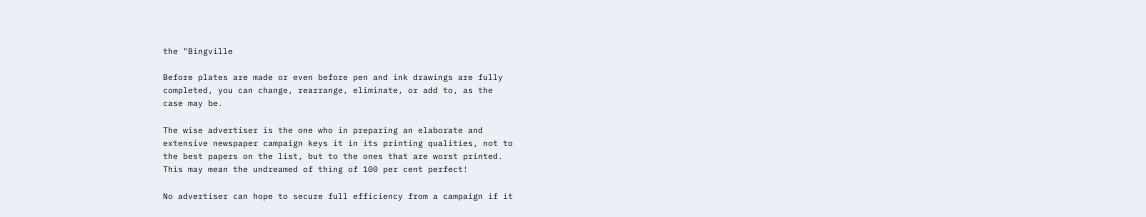the "Bingville

Before plates are made or even before pen and ink drawings are fully
completed, you can change, rearrange, eliminate, or add to, as the
case may be.

The wise advertiser is the one who in preparing an elaborate and
extensive newspaper campaign keys it in its printing qualities, not to
the best papers on the list, but to the ones that are worst printed.
This may mean the undreamed of thing of 100 per cent perfect!

No advertiser can hope to secure full efficiency from a campaign if it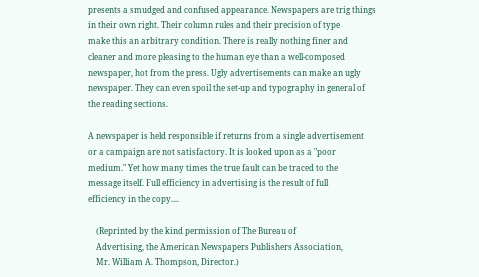presents a smudged and confused appearance. Newspapers are trig things
in their own right. Their column rules and their precision of type
make this an arbitrary condition. There is really nothing finer and
cleaner and more pleasing to the human eye than a well-composed
newspaper, hot from the press. Ugly advertisements can make an ugly
newspaper. They can even spoil the set-up and typography in general of
the reading sections.

A newspaper is held responsible if returns from a single advertisement
or a campaign are not satisfactory. It is looked upon as a "poor
medium." Yet how many times the true fault can be traced to the
message itself. Full efficiency in advertising is the result of full
efficiency in the copy....

    (Reprinted by the kind permission of The Bureau of
    Advertising, the American Newspapers Publishers Association,
    Mr. William A. Thompson, Director.)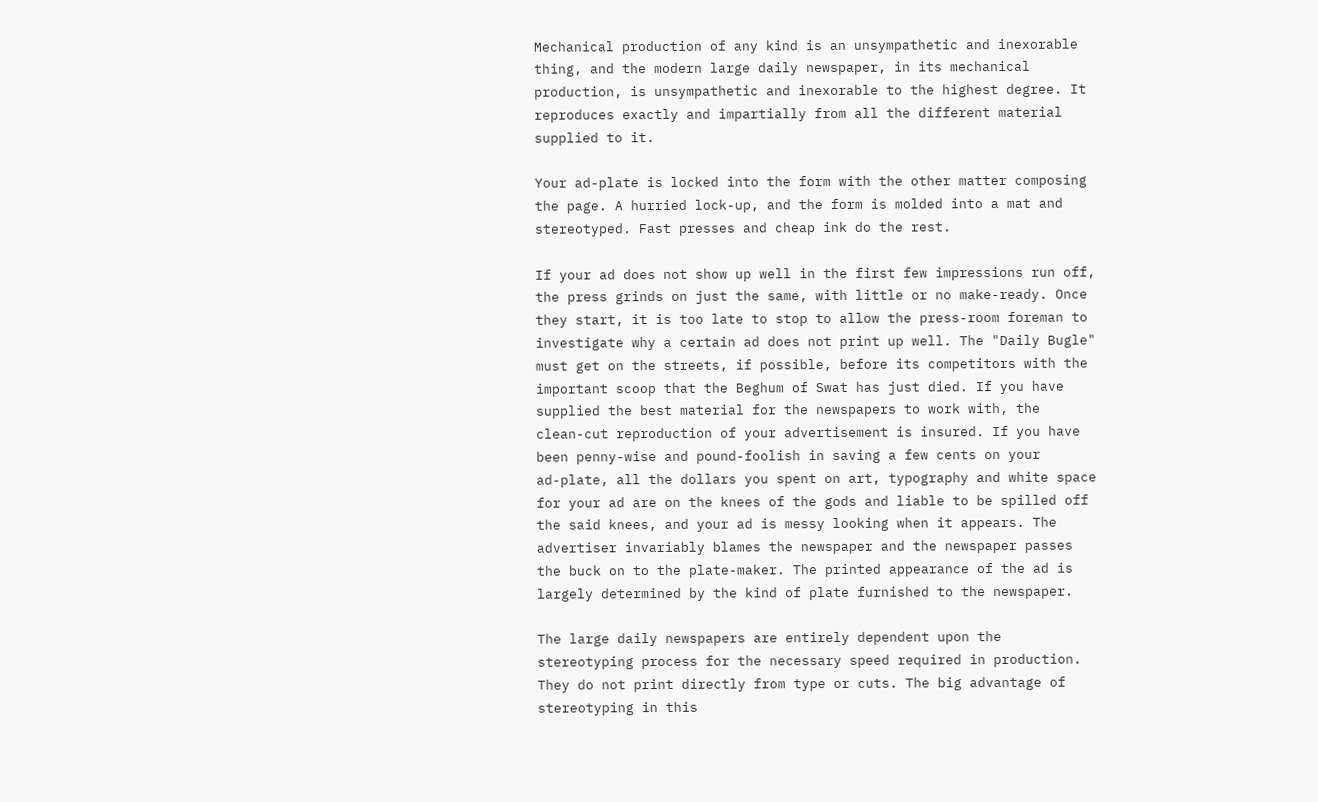Mechanical production of any kind is an unsympathetic and inexorable
thing, and the modern large daily newspaper, in its mechanical
production, is unsympathetic and inexorable to the highest degree. It
reproduces exactly and impartially from all the different material
supplied to it.

Your ad-plate is locked into the form with the other matter composing
the page. A hurried lock-up, and the form is molded into a mat and
stereotyped. Fast presses and cheap ink do the rest.

If your ad does not show up well in the first few impressions run off,
the press grinds on just the same, with little or no make-ready. Once
they start, it is too late to stop to allow the press-room foreman to
investigate why a certain ad does not print up well. The "Daily Bugle"
must get on the streets, if possible, before its competitors with the
important scoop that the Beghum of Swat has just died. If you have
supplied the best material for the newspapers to work with, the
clean-cut reproduction of your advertisement is insured. If you have
been penny-wise and pound-foolish in saving a few cents on your
ad-plate, all the dollars you spent on art, typography and white space
for your ad are on the knees of the gods and liable to be spilled off
the said knees, and your ad is messy looking when it appears. The
advertiser invariably blames the newspaper and the newspaper passes
the buck on to the plate-maker. The printed appearance of the ad is
largely determined by the kind of plate furnished to the newspaper.

The large daily newspapers are entirely dependent upon the
stereotyping process for the necessary speed required in production.
They do not print directly from type or cuts. The big advantage of
stereotyping in this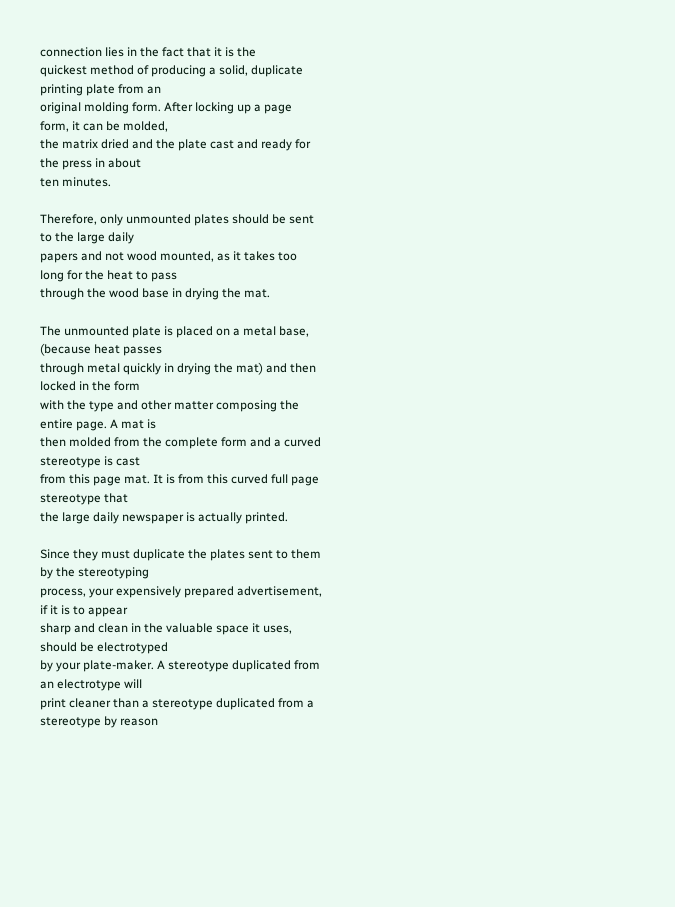connection lies in the fact that it is the
quickest method of producing a solid, duplicate printing plate from an
original molding form. After locking up a page form, it can be molded,
the matrix dried and the plate cast and ready for the press in about
ten minutes.

Therefore, only unmounted plates should be sent to the large daily
papers and not wood mounted, as it takes too long for the heat to pass
through the wood base in drying the mat.

The unmounted plate is placed on a metal base, (because heat passes
through metal quickly in drying the mat) and then locked in the form
with the type and other matter composing the entire page. A mat is
then molded from the complete form and a curved stereotype is cast
from this page mat. It is from this curved full page stereotype that
the large daily newspaper is actually printed.

Since they must duplicate the plates sent to them by the stereotyping
process, your expensively prepared advertisement, if it is to appear
sharp and clean in the valuable space it uses, should be electrotyped
by your plate-maker. A stereotype duplicated from an electrotype will
print cleaner than a stereotype duplicated from a stereotype by reason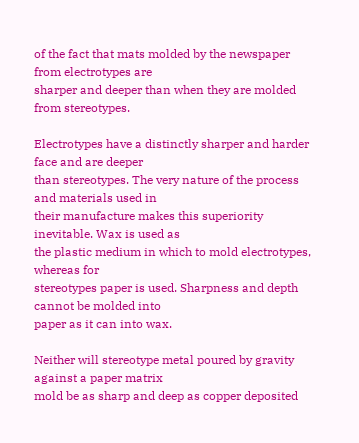of the fact that mats molded by the newspaper from electrotypes are
sharper and deeper than when they are molded from stereotypes.

Electrotypes have a distinctly sharper and harder face and are deeper
than stereotypes. The very nature of the process and materials used in
their manufacture makes this superiority inevitable. Wax is used as
the plastic medium in which to mold electrotypes, whereas for
stereotypes paper is used. Sharpness and depth cannot be molded into
paper as it can into wax.

Neither will stereotype metal poured by gravity against a paper matrix
mold be as sharp and deep as copper deposited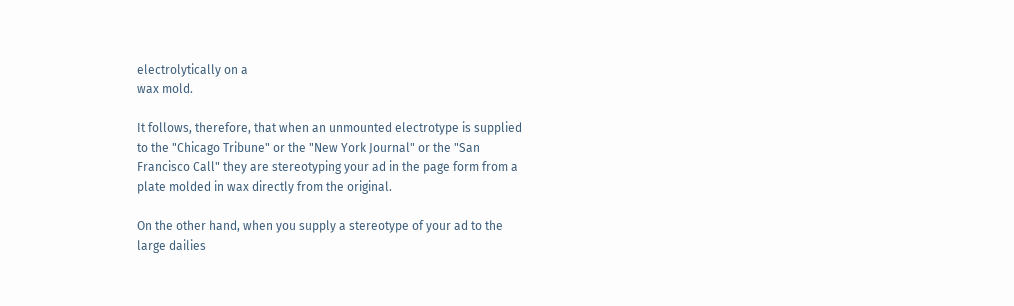electrolytically on a
wax mold.

It follows, therefore, that when an unmounted electrotype is supplied
to the "Chicago Tribune" or the "New York Journal" or the "San
Francisco Call" they are stereotyping your ad in the page form from a
plate molded in wax directly from the original.

On the other hand, when you supply a stereotype of your ad to the
large dailies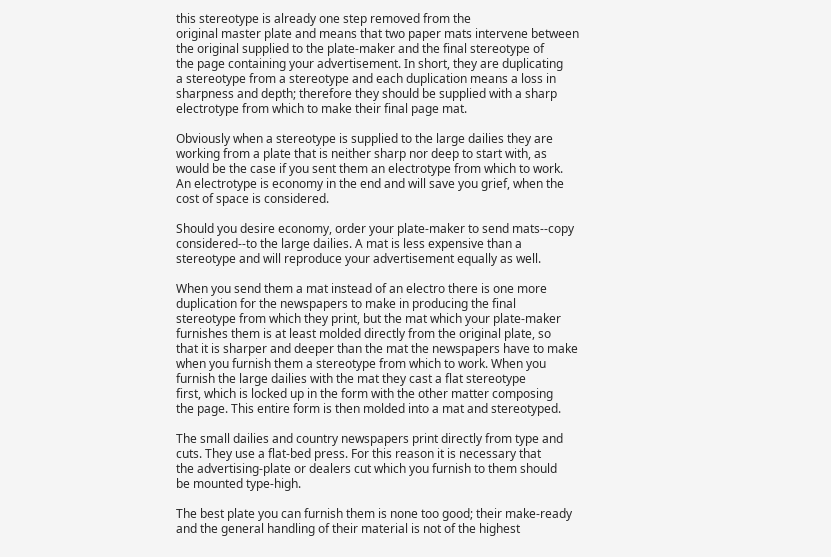this stereotype is already one step removed from the
original master plate and means that two paper mats intervene between
the original supplied to the plate-maker and the final stereotype of
the page containing your advertisement. In short, they are duplicating
a stereotype from a stereotype and each duplication means a loss in
sharpness and depth; therefore they should be supplied with a sharp
electrotype from which to make their final page mat.

Obviously when a stereotype is supplied to the large dailies they are
working from a plate that is neither sharp nor deep to start with, as
would be the case if you sent them an electrotype from which to work.
An electrotype is economy in the end and will save you grief, when the
cost of space is considered.

Should you desire economy, order your plate-maker to send mats--copy
considered--to the large dailies. A mat is less expensive than a
stereotype and will reproduce your advertisement equally as well.

When you send them a mat instead of an electro there is one more
duplication for the newspapers to make in producing the final
stereotype from which they print, but the mat which your plate-maker
furnishes them is at least molded directly from the original plate, so
that it is sharper and deeper than the mat the newspapers have to make
when you furnish them a stereotype from which to work. When you
furnish the large dailies with the mat they cast a flat stereotype
first, which is locked up in the form with the other matter composing
the page. This entire form is then molded into a mat and stereotyped.

The small dailies and country newspapers print directly from type and
cuts. They use a flat-bed press. For this reason it is necessary that
the advertising-plate or dealers cut which you furnish to them should
be mounted type-high.

The best plate you can furnish them is none too good; their make-ready
and the general handling of their material is not of the highest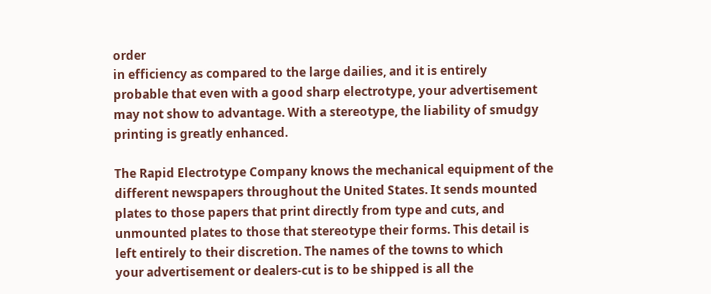order
in efficiency as compared to the large dailies, and it is entirely
probable that even with a good sharp electrotype, your advertisement
may not show to advantage. With a stereotype, the liability of smudgy
printing is greatly enhanced.

The Rapid Electrotype Company knows the mechanical equipment of the
different newspapers throughout the United States. It sends mounted
plates to those papers that print directly from type and cuts, and
unmounted plates to those that stereotype their forms. This detail is
left entirely to their discretion. The names of the towns to which
your advertisement or dealers-cut is to be shipped is all the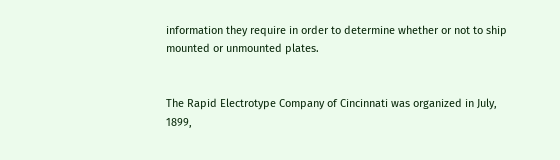information they require in order to determine whether or not to ship
mounted or unmounted plates.


The Rapid Electrotype Company of Cincinnati was organized in July,
1899,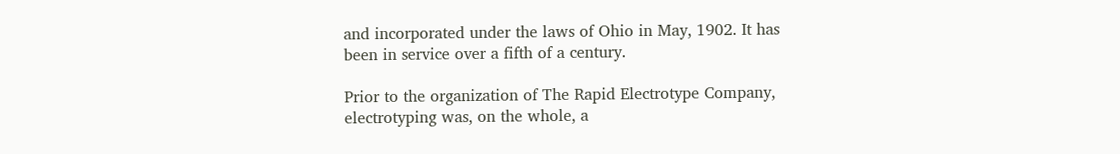and incorporated under the laws of Ohio in May, 1902. It has
been in service over a fifth of a century.

Prior to the organization of The Rapid Electrotype Company,
electrotyping was, on the whole, a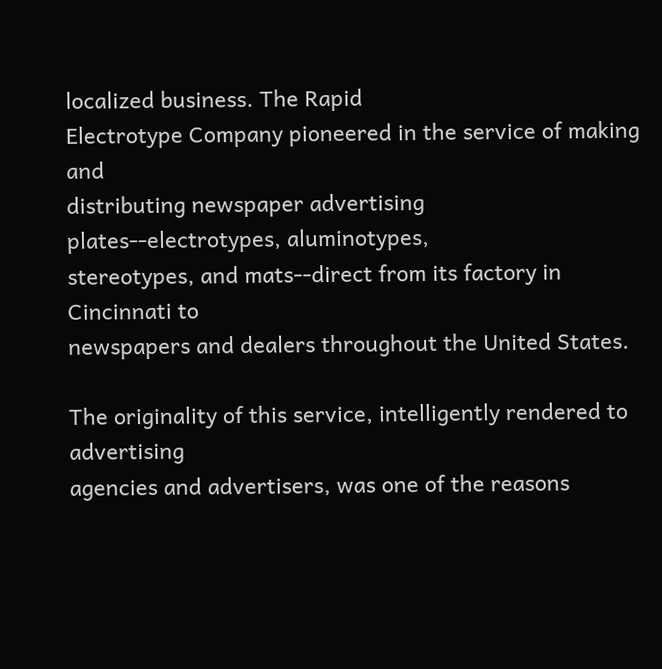localized business. The Rapid
Electrotype Company pioneered in the service of making and
distributing newspaper advertising plates--electrotypes, aluminotypes,
stereotypes, and mats--direct from its factory in Cincinnati to
newspapers and dealers throughout the United States.

The originality of this service, intelligently rendered to advertising
agencies and advertisers, was one of the reasons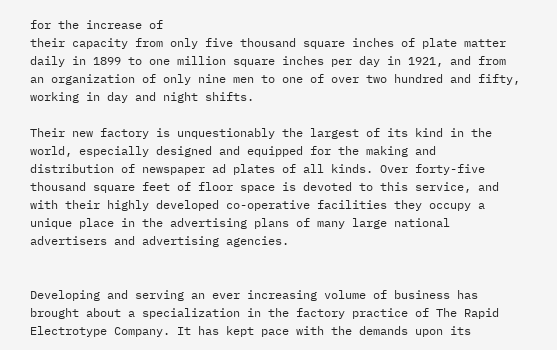for the increase of
their capacity from only five thousand square inches of plate matter
daily in 1899 to one million square inches per day in 1921, and from
an organization of only nine men to one of over two hundred and fifty,
working in day and night shifts.

Their new factory is unquestionably the largest of its kind in the
world, especially designed and equipped for the making and
distribution of newspaper ad plates of all kinds. Over forty-five
thousand square feet of floor space is devoted to this service, and
with their highly developed co-operative facilities they occupy a
unique place in the advertising plans of many large national
advertisers and advertising agencies.


Developing and serving an ever increasing volume of business has
brought about a specialization in the factory practice of The Rapid
Electrotype Company. It has kept pace with the demands upon its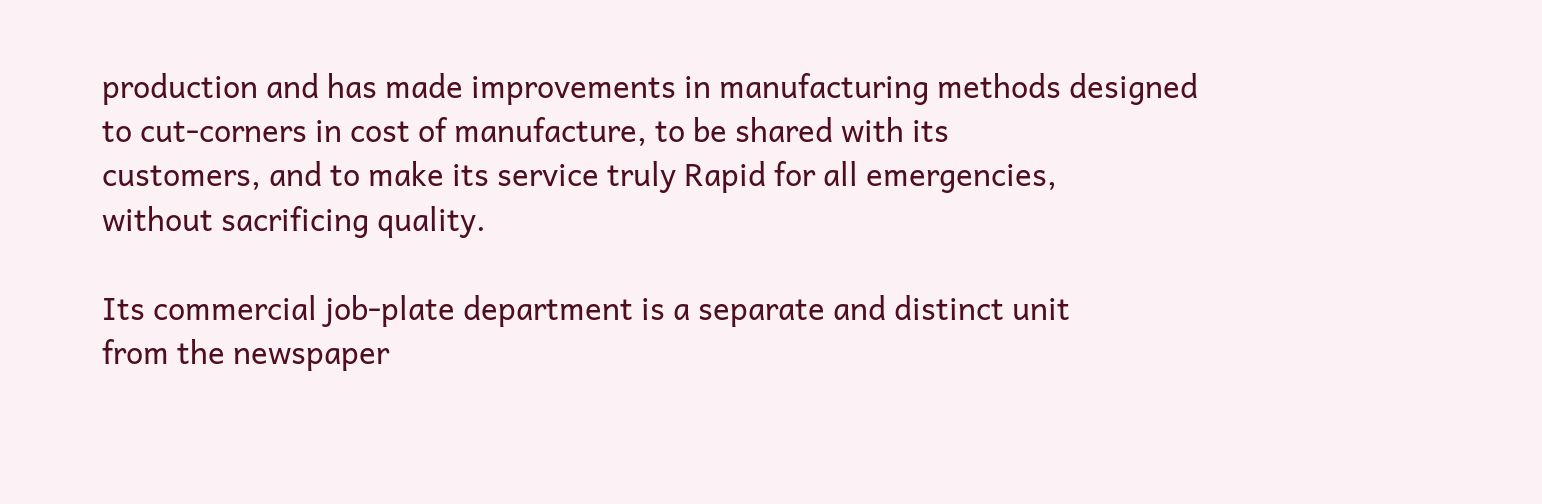production and has made improvements in manufacturing methods designed
to cut-corners in cost of manufacture, to be shared with its
customers, and to make its service truly Rapid for all emergencies,
without sacrificing quality.

Its commercial job-plate department is a separate and distinct unit
from the newspaper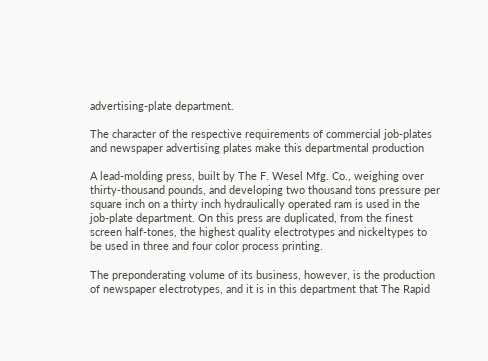advertising-plate department.

The character of the respective requirements of commercial job-plates
and newspaper advertising plates make this departmental production

A lead-molding press, built by The F. Wesel Mfg. Co., weighing over
thirty-thousand pounds, and developing two thousand tons pressure per
square inch on a thirty inch hydraulically operated ram is used in the
job-plate department. On this press are duplicated, from the finest
screen half-tones, the highest quality electrotypes and nickeltypes to
be used in three and four color process printing.

The preponderating volume of its business, however, is the production
of newspaper electrotypes, and it is in this department that The Rapid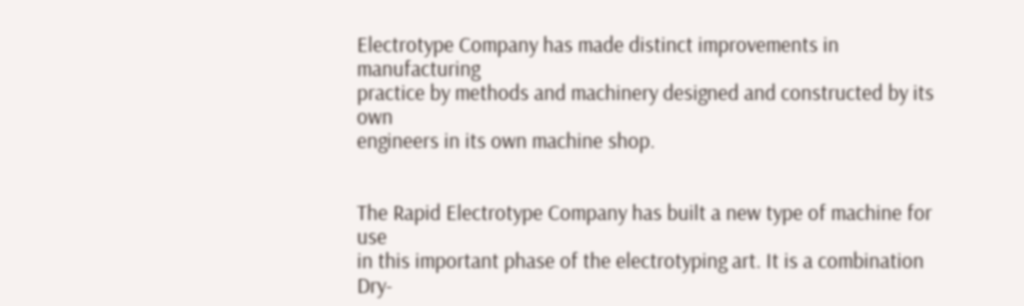Electrotype Company has made distinct improvements in manufacturing
practice by methods and machinery designed and constructed by its own
engineers in its own machine shop.


The Rapid Electrotype Company has built a new type of machine for use
in this important phase of the electrotyping art. It is a combination
Dry-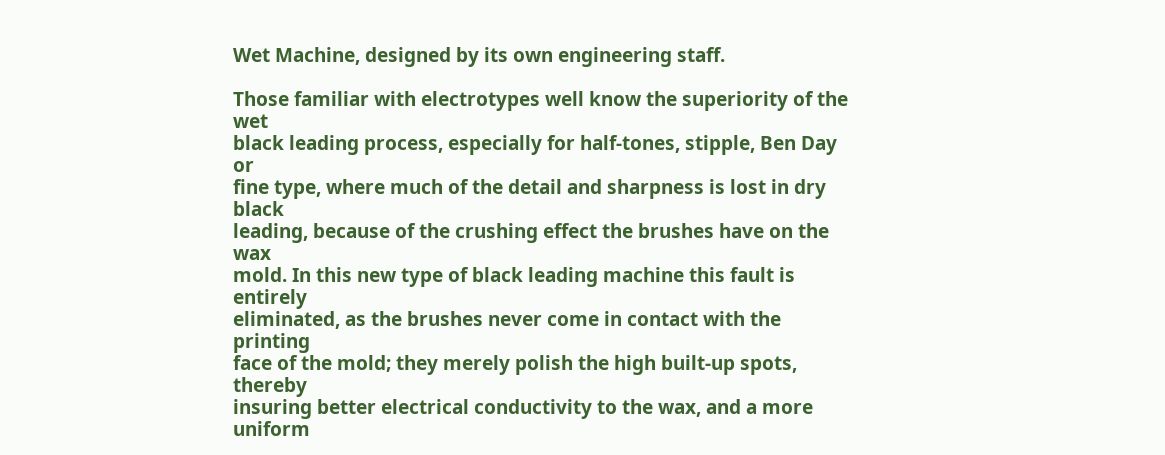Wet Machine, designed by its own engineering staff.

Those familiar with electrotypes well know the superiority of the wet
black leading process, especially for half-tones, stipple, Ben Day or
fine type, where much of the detail and sharpness is lost in dry black
leading, because of the crushing effect the brushes have on the wax
mold. In this new type of black leading machine this fault is entirely
eliminated, as the brushes never come in contact with the printing
face of the mold; they merely polish the high built-up spots, thereby
insuring better electrical conductivity to the wax, and a more uniform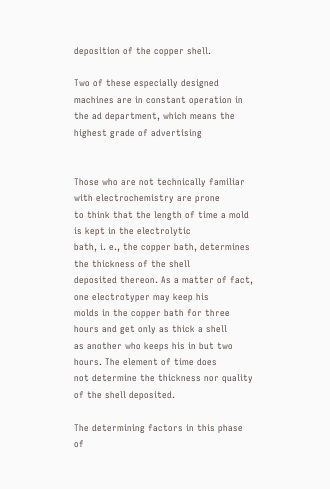deposition of the copper shell.

Two of these especially designed machines are in constant operation in
the ad department, which means the highest grade of advertising


Those who are not technically familiar with electrochemistry are prone
to think that the length of time a mold is kept in the electrolytic
bath, i. e., the copper bath, determines the thickness of the shell
deposited thereon. As a matter of fact, one electrotyper may keep his
molds in the copper bath for three hours and get only as thick a shell
as another who keeps his in but two hours. The element of time does
not determine the thickness nor quality of the shell deposited.

The determining factors in this phase of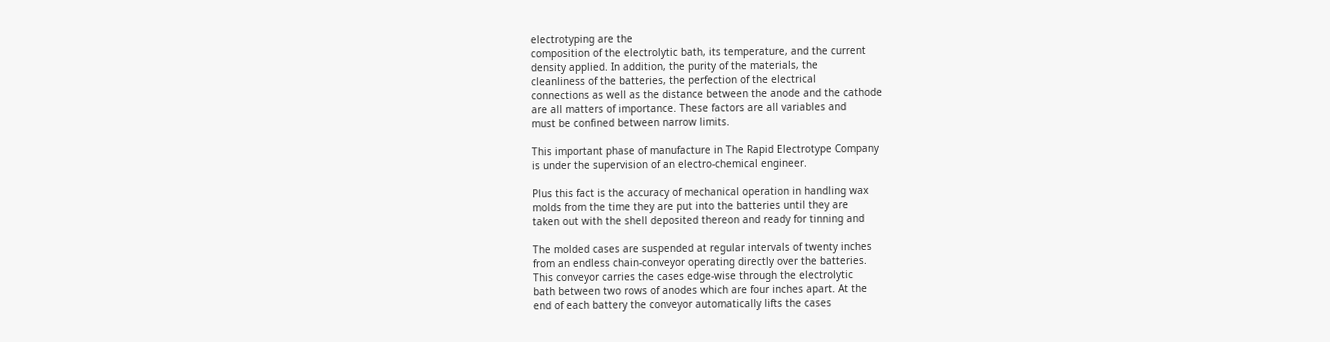electrotyping are the
composition of the electrolytic bath, its temperature, and the current
density applied. In addition, the purity of the materials, the
cleanliness of the batteries, the perfection of the electrical
connections as well as the distance between the anode and the cathode
are all matters of importance. These factors are all variables and
must be confined between narrow limits.

This important phase of manufacture in The Rapid Electrotype Company
is under the supervision of an electro-chemical engineer.

Plus this fact is the accuracy of mechanical operation in handling wax
molds from the time they are put into the batteries until they are
taken out with the shell deposited thereon and ready for tinning and

The molded cases are suspended at regular intervals of twenty inches
from an endless chain-conveyor operating directly over the batteries.
This conveyor carries the cases edge-wise through the electrolytic
bath between two rows of anodes which are four inches apart. At the
end of each battery the conveyor automatically lifts the cases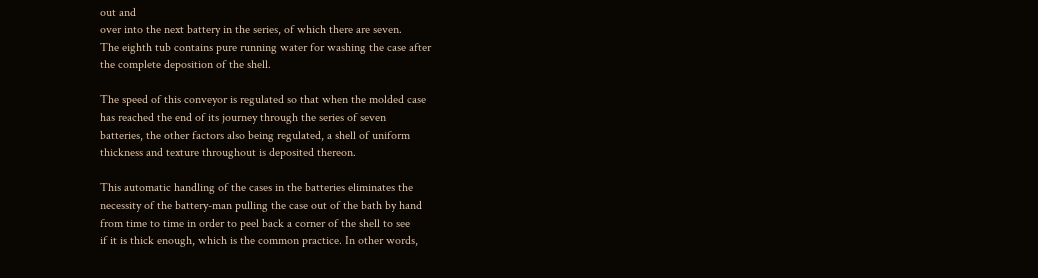out and
over into the next battery in the series, of which there are seven.
The eighth tub contains pure running water for washing the case after
the complete deposition of the shell.

The speed of this conveyor is regulated so that when the molded case
has reached the end of its journey through the series of seven
batteries, the other factors also being regulated, a shell of uniform
thickness and texture throughout is deposited thereon.

This automatic handling of the cases in the batteries eliminates the
necessity of the battery-man pulling the case out of the bath by hand
from time to time in order to peel back a corner of the shell to see
if it is thick enough, which is the common practice. In other words,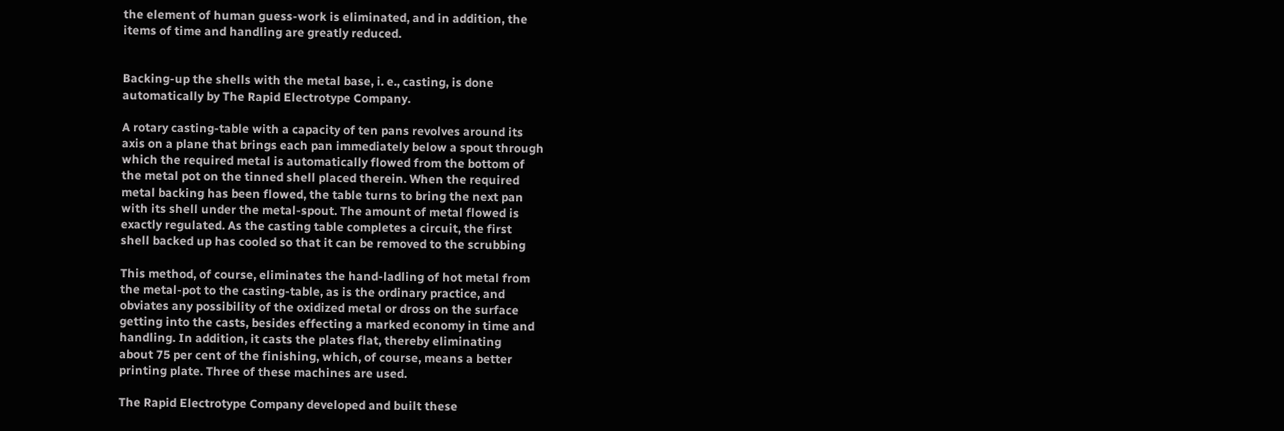the element of human guess-work is eliminated, and in addition, the
items of time and handling are greatly reduced.


Backing-up the shells with the metal base, i. e., casting, is done
automatically by The Rapid Electrotype Company.

A rotary casting-table with a capacity of ten pans revolves around its
axis on a plane that brings each pan immediately below a spout through
which the required metal is automatically flowed from the bottom of
the metal pot on the tinned shell placed therein. When the required
metal backing has been flowed, the table turns to bring the next pan
with its shell under the metal-spout. The amount of metal flowed is
exactly regulated. As the casting table completes a circuit, the first
shell backed up has cooled so that it can be removed to the scrubbing

This method, of course, eliminates the hand-ladling of hot metal from
the metal-pot to the casting-table, as is the ordinary practice, and
obviates any possibility of the oxidized metal or dross on the surface
getting into the casts, besides effecting a marked economy in time and
handling. In addition, it casts the plates flat, thereby eliminating
about 75 per cent of the finishing, which, of course, means a better
printing plate. Three of these machines are used.

The Rapid Electrotype Company developed and built these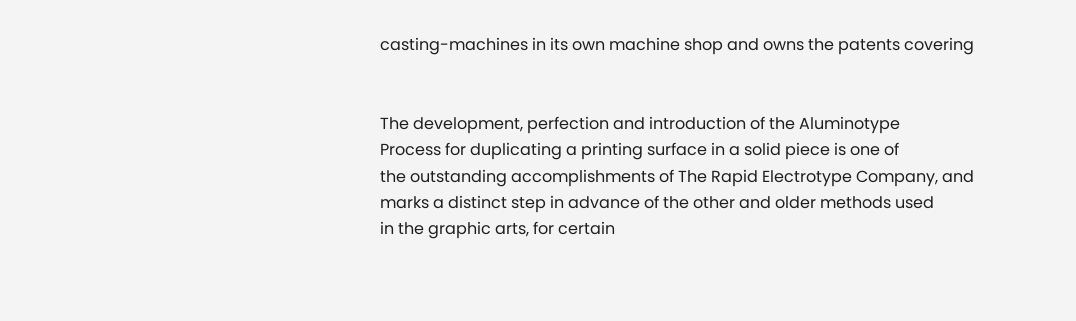casting-machines in its own machine shop and owns the patents covering


The development, perfection and introduction of the Aluminotype
Process for duplicating a printing surface in a solid piece is one of
the outstanding accomplishments of The Rapid Electrotype Company, and
marks a distinct step in advance of the other and older methods used
in the graphic arts, for certain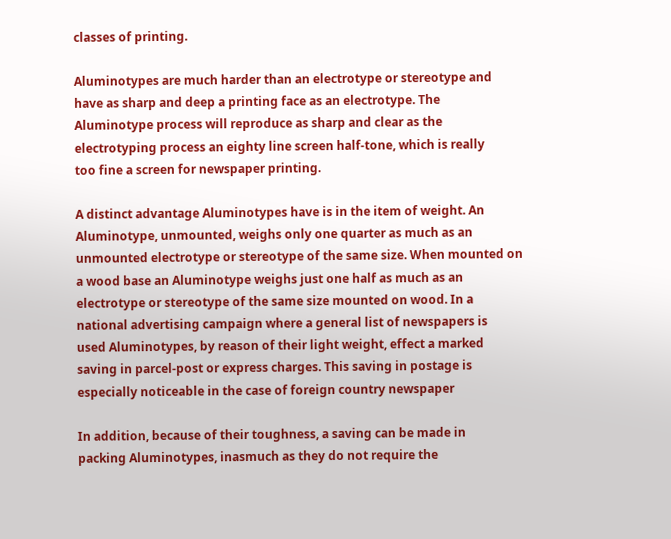classes of printing.

Aluminotypes are much harder than an electrotype or stereotype and
have as sharp and deep a printing face as an electrotype. The
Aluminotype process will reproduce as sharp and clear as the
electrotyping process an eighty line screen half-tone, which is really
too fine a screen for newspaper printing.

A distinct advantage Aluminotypes have is in the item of weight. An
Aluminotype, unmounted, weighs only one quarter as much as an
unmounted electrotype or stereotype of the same size. When mounted on
a wood base an Aluminotype weighs just one half as much as an
electrotype or stereotype of the same size mounted on wood. In a
national advertising campaign where a general list of newspapers is
used Aluminotypes, by reason of their light weight, effect a marked
saving in parcel-post or express charges. This saving in postage is
especially noticeable in the case of foreign country newspaper

In addition, because of their toughness, a saving can be made in
packing Aluminotypes, inasmuch as they do not require the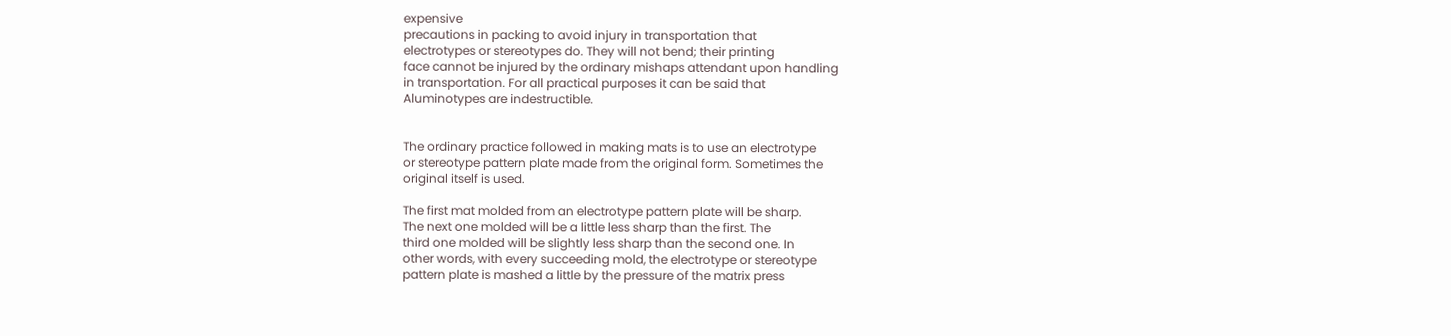expensive
precautions in packing to avoid injury in transportation that
electrotypes or stereotypes do. They will not bend; their printing
face cannot be injured by the ordinary mishaps attendant upon handling
in transportation. For all practical purposes it can be said that
Aluminotypes are indestructible.


The ordinary practice followed in making mats is to use an electrotype
or stereotype pattern plate made from the original form. Sometimes the
original itself is used.

The first mat molded from an electrotype pattern plate will be sharp.
The next one molded will be a little less sharp than the first. The
third one molded will be slightly less sharp than the second one. In
other words, with every succeeding mold, the electrotype or stereotype
pattern plate is mashed a little by the pressure of the matrix press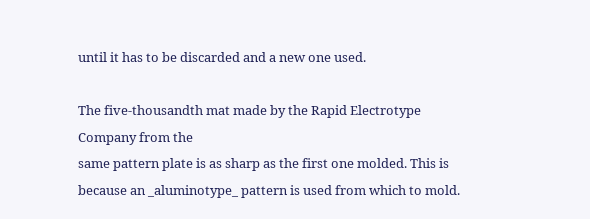until it has to be discarded and a new one used.

The five-thousandth mat made by the Rapid Electrotype Company from the
same pattern plate is as sharp as the first one molded. This is
because an _aluminotype_ pattern is used from which to mold.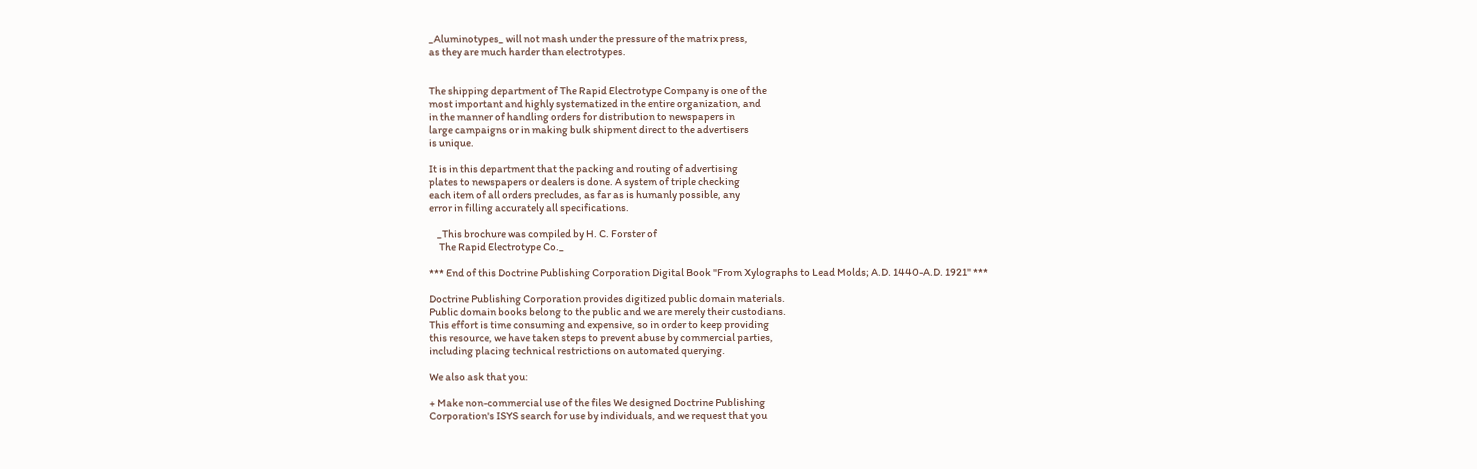_Aluminotypes_ will not mash under the pressure of the matrix press,
as they are much harder than electrotypes.


The shipping department of The Rapid Electrotype Company is one of the
most important and highly systematized in the entire organization, and
in the manner of handling orders for distribution to newspapers in
large campaigns or in making bulk shipment direct to the advertisers
is unique.

It is in this department that the packing and routing of advertising
plates to newspapers or dealers is done. A system of triple checking
each item of all orders precludes, as far as is humanly possible, any
error in filling accurately all specifications.

    _This brochure was compiled by H. C. Forster of
     The Rapid Electrotype Co._

*** End of this Doctrine Publishing Corporation Digital Book "From Xylographs to Lead Molds; A.D. 1440-A.D. 1921" ***

Doctrine Publishing Corporation provides digitized public domain materials.
Public domain books belong to the public and we are merely their custodians.
This effort is time consuming and expensive, so in order to keep providing
this resource, we have taken steps to prevent abuse by commercial parties,
including placing technical restrictions on automated querying.

We also ask that you:

+ Make non-commercial use of the files We designed Doctrine Publishing
Corporation's ISYS search for use by individuals, and we request that you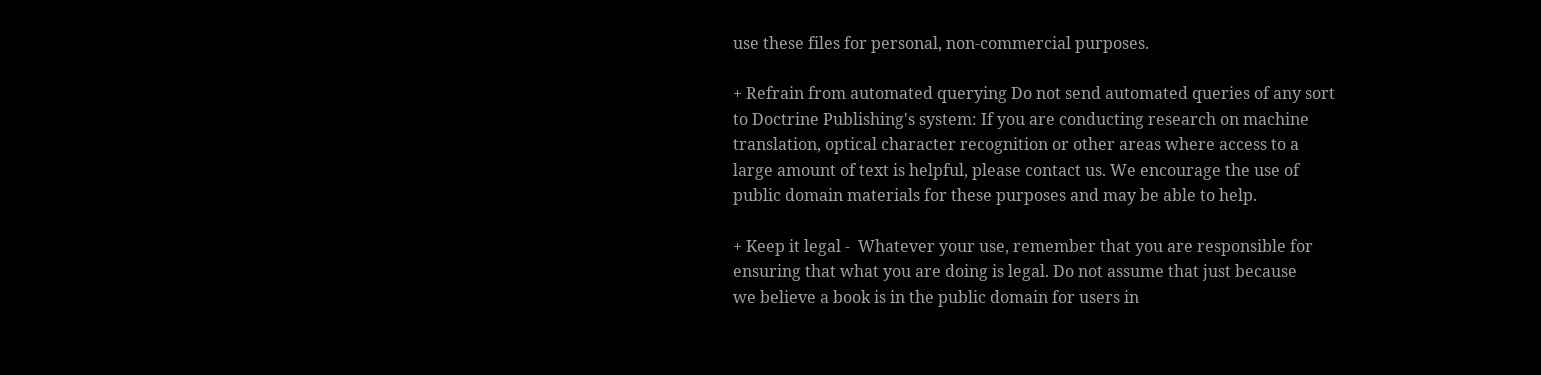use these files for personal, non-commercial purposes.

+ Refrain from automated querying Do not send automated queries of any sort
to Doctrine Publishing's system: If you are conducting research on machine
translation, optical character recognition or other areas where access to a
large amount of text is helpful, please contact us. We encourage the use of
public domain materials for these purposes and may be able to help.

+ Keep it legal -  Whatever your use, remember that you are responsible for
ensuring that what you are doing is legal. Do not assume that just because
we believe a book is in the public domain for users in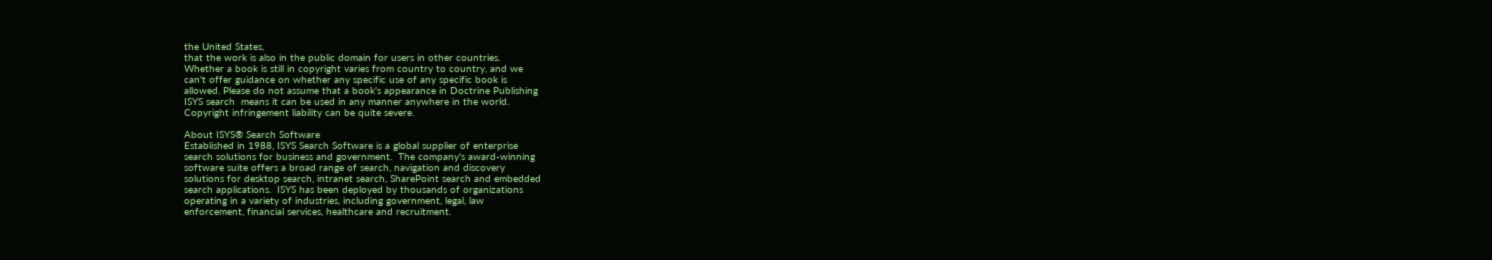the United States,
that the work is also in the public domain for users in other countries.
Whether a book is still in copyright varies from country to country, and we
can't offer guidance on whether any specific use of any specific book is
allowed. Please do not assume that a book's appearance in Doctrine Publishing
ISYS search  means it can be used in any manner anywhere in the world.
Copyright infringement liability can be quite severe.

About ISYS® Search Software
Established in 1988, ISYS Search Software is a global supplier of enterprise
search solutions for business and government.  The company's award-winning
software suite offers a broad range of search, navigation and discovery
solutions for desktop search, intranet search, SharePoint search and embedded
search applications.  ISYS has been deployed by thousands of organizations
operating in a variety of industries, including government, legal, law
enforcement, financial services, healthcare and recruitment.